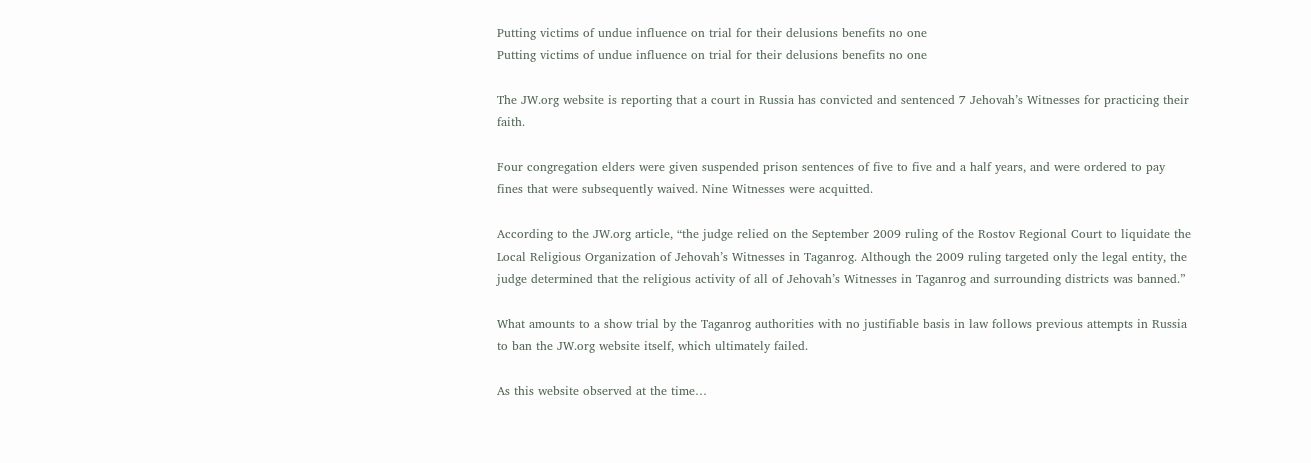Putting victims of undue influence on trial for their delusions benefits no one
Putting victims of undue influence on trial for their delusions benefits no one

The JW.org website is reporting that a court in Russia has convicted and sentenced 7 Jehovah’s Witnesses for practicing their faith.

Four congregation elders were given suspended prison sentences of five to five and a half years, and were ordered to pay fines that were subsequently waived. Nine Witnesses were acquitted.

According to the JW.org article, “the judge relied on the September 2009 ruling of the Rostov Regional Court to liquidate the Local Religious Organization of Jehovah’s Witnesses in Taganrog. Although the 2009 ruling targeted only the legal entity, the judge determined that the religious activity of all of Jehovah’s Witnesses in Taganrog and surrounding districts was banned.”

What amounts to a show trial by the Taganrog authorities with no justifiable basis in law follows previous attempts in Russia to ban the JW.org website itself, which ultimately failed.

As this website observed at the time…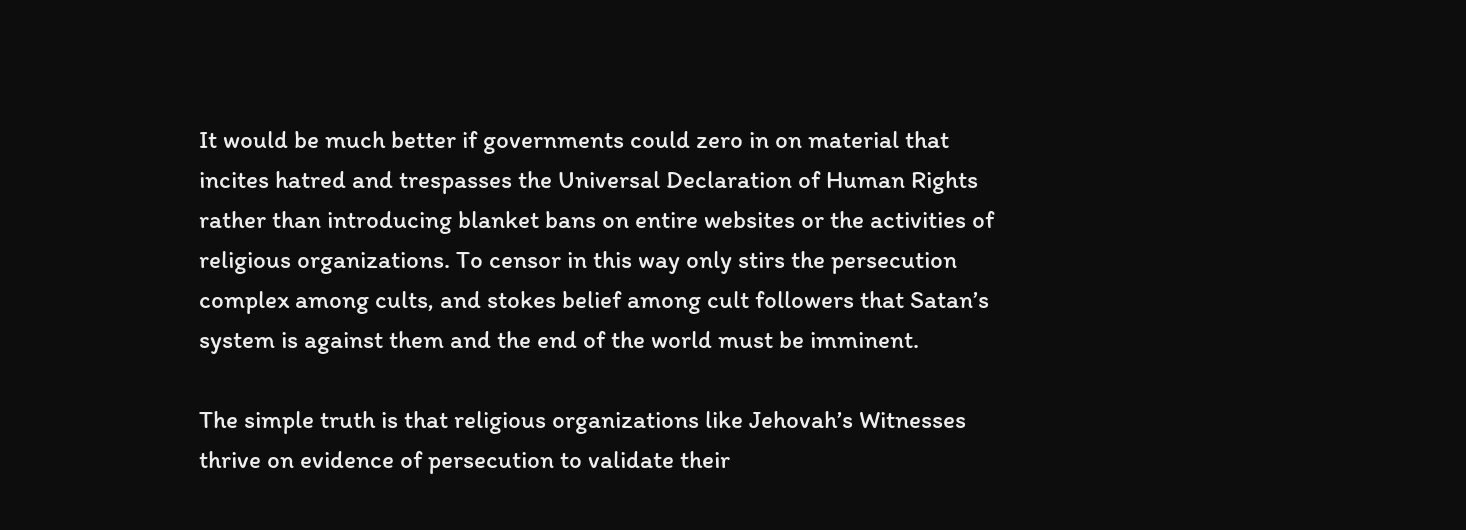It would be much better if governments could zero in on material that incites hatred and trespasses the Universal Declaration of Human Rights rather than introducing blanket bans on entire websites or the activities of religious organizations. To censor in this way only stirs the persecution complex among cults, and stokes belief among cult followers that Satan’s system is against them and the end of the world must be imminent.

The simple truth is that religious organizations like Jehovah’s Witnesses thrive on evidence of persecution to validate their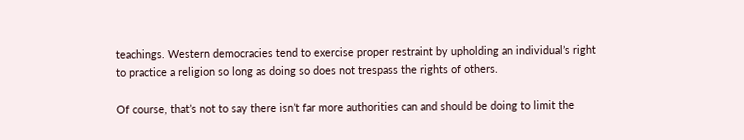teachings. Western democracies tend to exercise proper restraint by upholding an individual’s right to practice a religion so long as doing so does not trespass the rights of others.

Of course, that’s not to say there isn’t far more authorities can and should be doing to limit the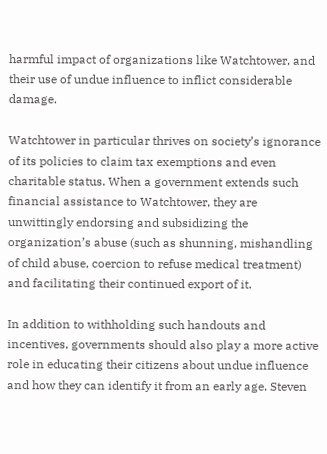harmful impact of organizations like Watchtower, and their use of undue influence to inflict considerable damage.

Watchtower in particular thrives on society’s ignorance of its policies to claim tax exemptions and even charitable status. When a government extends such financial assistance to Watchtower, they are unwittingly endorsing and subsidizing the organization’s abuse (such as shunning, mishandling of child abuse, coercion to refuse medical treatment) and facilitating their continued export of it.

In addition to withholding such handouts and incentives, governments should also play a more active role in educating their citizens about undue influence and how they can identify it from an early age. Steven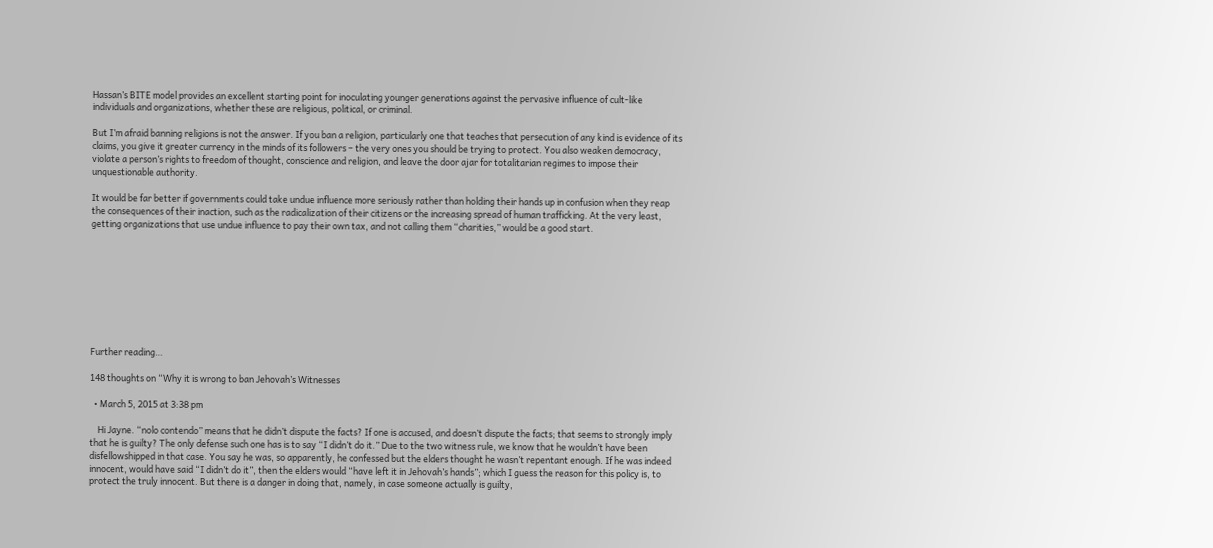Hassan’s BITE model provides an excellent starting point for inoculating younger generations against the pervasive influence of cult-like individuals and organizations, whether these are religious, political, or criminal.

But I’m afraid banning religions is not the answer. If you ban a religion, particularly one that teaches that persecution of any kind is evidence of its claims, you give it greater currency in the minds of its followers – the very ones you should be trying to protect. You also weaken democracy, violate a person’s rights to freedom of thought, conscience and religion, and leave the door ajar for totalitarian regimes to impose their unquestionable authority.

It would be far better if governments could take undue influence more seriously rather than holding their hands up in confusion when they reap the consequences of their inaction, such as the radicalization of their citizens or the increasing spread of human trafficking. At the very least, getting organizations that use undue influence to pay their own tax, and not calling them “charities,” would be a good start.









Further reading…

148 thoughts on “Why it is wrong to ban Jehovah’s Witnesses

  • March 5, 2015 at 3:38 pm

    Hi Jayne. “nolo contendo” means that he didn’t dispute the facts? If one is accused, and doesn’t dispute the facts; that seems to strongly imply that he is guilty? The only defense such one has is to say “I didn’t do it.” Due to the two witness rule, we know that he wouldn’t have been disfellowshipped in that case. You say he was, so apparently, he confessed but the elders thought he wasn’t repentant enough. If he was indeed innocent, would have said “I didn’t do it”, then the elders would “have left it in Jehovah’s hands”; which I guess the reason for this policy is, to protect the truly innocent. But there is a danger in doing that, namely, in case someone actually is guilty,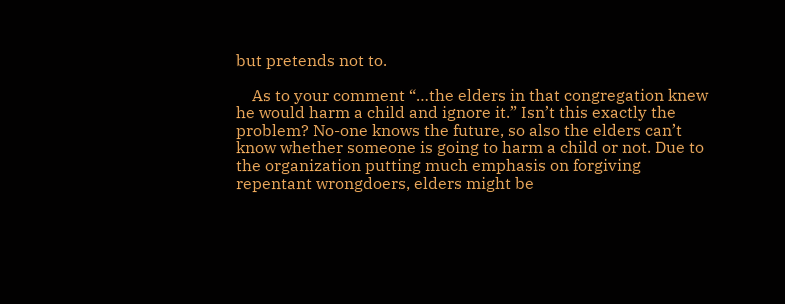but pretends not to.

    As to your comment “…the elders in that congregation knew he would harm a child and ignore it.” Isn’t this exactly the problem? No-one knows the future, so also the elders can’t know whether someone is going to harm a child or not. Due to the organization putting much emphasis on forgiving repentant wrongdoers, elders might be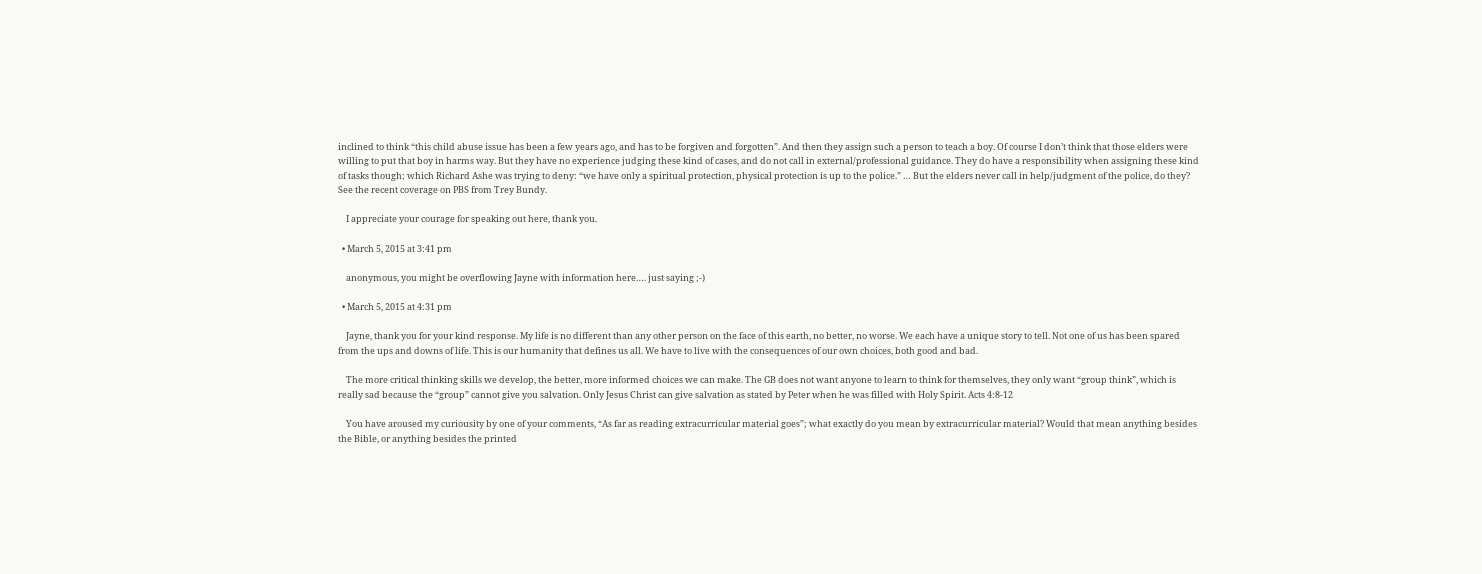inclined to think “this child abuse issue has been a few years ago, and has to be forgiven and forgotten”. And then they assign such a person to teach a boy. Of course I don’t think that those elders were willing to put that boy in harms way. But they have no experience judging these kind of cases, and do not call in external/professional guidance. They do have a responsibility when assigning these kind of tasks though; which Richard Ashe was trying to deny: “we have only a spiritual protection, physical protection is up to the police.” … But the elders never call in help/judgment of the police, do they? See the recent coverage on PBS from Trey Bundy.

    I appreciate your courage for speaking out here, thank you.

  • March 5, 2015 at 3:41 pm

    anonymous, you might be overflowing Jayne with information here…. just saying ;-)

  • March 5, 2015 at 4:31 pm

    Jayne, thank you for your kind response. My life is no different than any other person on the face of this earth, no better, no worse. We each have a unique story to tell. Not one of us has been spared from the ups and downs of life. This is our humanity that defines us all. We have to live with the consequences of our own choices, both good and bad.

    The more critical thinking skills we develop, the better, more informed choices we can make. The GB does not want anyone to learn to think for themselves, they only want “group think”, which is really sad because the “group” cannot give you salvation. Only Jesus Christ can give salvation as stated by Peter when he was filled with Holy Spirit. Acts 4:8-12

    You have aroused my curiousity by one of your comments, “As far as reading extracurricular material goes”; what exactly do you mean by extracurricular material? Would that mean anything besides the Bible, or anything besides the printed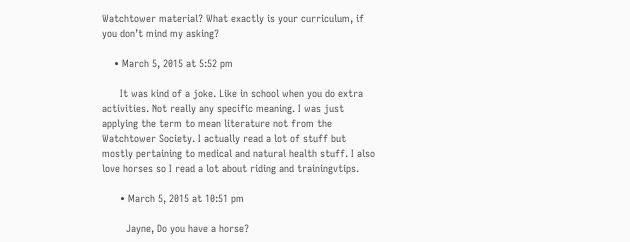Watchtower material? What exactly is your curriculum, if you don’t mind my asking?

    • March 5, 2015 at 5:52 pm

      It was kind of a joke. Like in school when you do extra activities. Not really any specific meaning. I was just applying the term to mean literature not from the Watchtower Society. I actually read a lot of stuff but mostly pertaining to medical and natural health stuff. I also love horses so I read a lot about riding and trainingvtips.

      • March 5, 2015 at 10:51 pm

        Jayne, Do you have a horse?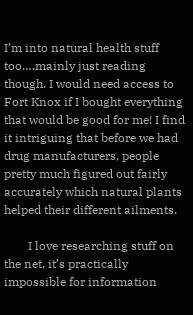I’m into natural health stuff too….mainly just reading though. I would need access to Fort Knox if I bought everything that would be good for me! I find it intriguing that before we had drug manufacturers, people pretty much figured out fairly accurately which natural plants helped their different ailments.

        I love researching stuff on the net, it’s practically impossible for information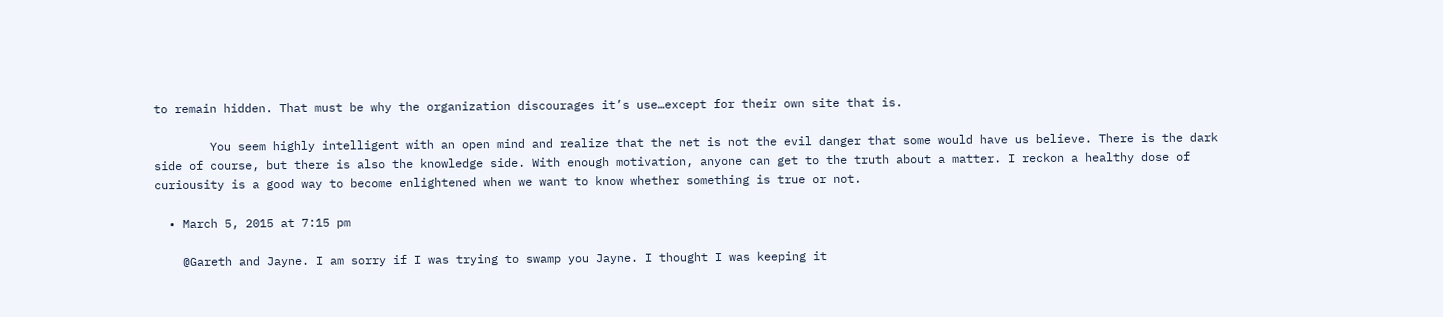to remain hidden. That must be why the organization discourages it’s use…except for their own site that is.

        You seem highly intelligent with an open mind and realize that the net is not the evil danger that some would have us believe. There is the dark side of course, but there is also the knowledge side. With enough motivation, anyone can get to the truth about a matter. I reckon a healthy dose of curiousity is a good way to become enlightened when we want to know whether something is true or not.

  • March 5, 2015 at 7:15 pm

    @Gareth and Jayne. I am sorry if I was trying to swamp you Jayne. I thought I was keeping it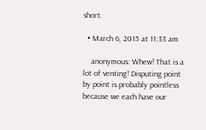short.

  • March 6, 2015 at 11:33 am

    anonymous: Whew! That is a lot of venting! Disputing point by point is probably pointless because we each have our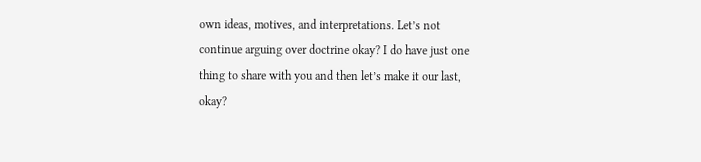own ideas, motives, and interpretations. Let’s not continue arguing over doctrine okay? I do have just one thing to share with you and then let’s make it our last, okay?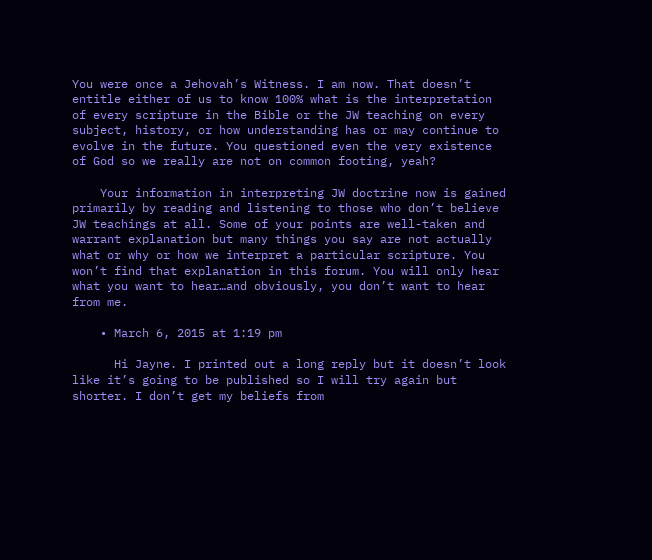You were once a Jehovah’s Witness. I am now. That doesn’t entitle either of us to know 100% what is the interpretation of every scripture in the Bible or the JW teaching on every subject, history, or how understanding has or may continue to evolve in the future. You questioned even the very existence of God so we really are not on common footing, yeah?

    Your information in interpreting JW doctrine now is gained primarily by reading and listening to those who don’t believe JW teachings at all. Some of your points are well-taken and warrant explanation but many things you say are not actually what or why or how we interpret a particular scripture. You won’t find that explanation in this forum. You will only hear what you want to hear…and obviously, you don’t want to hear from me.

    • March 6, 2015 at 1:19 pm

      Hi Jayne. I printed out a long reply but it doesn’t look like it’s going to be published so I will try again but shorter. I don’t get my beliefs from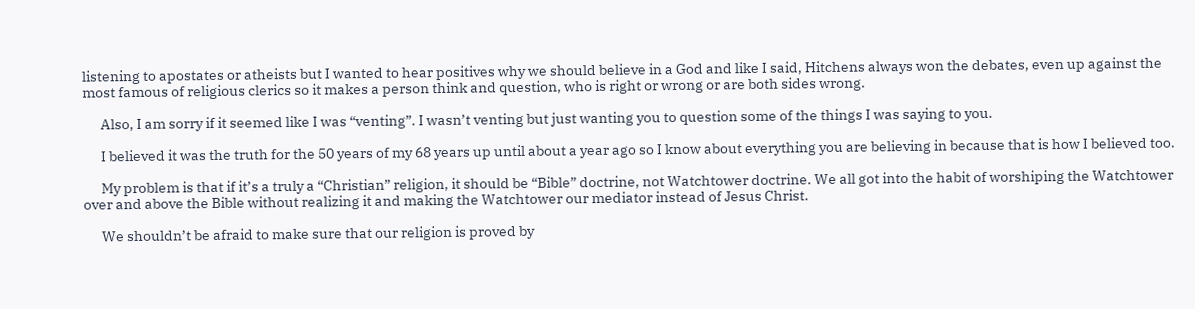listening to apostates or atheists but I wanted to hear positives why we should believe in a God and like I said, Hitchens always won the debates, even up against the most famous of religious clerics so it makes a person think and question, who is right or wrong or are both sides wrong.

      Also, I am sorry if it seemed like I was “venting”. I wasn’t venting but just wanting you to question some of the things I was saying to you.

      I believed it was the truth for the 50 years of my 68 years up until about a year ago so I know about everything you are believing in because that is how I believed too.

      My problem is that if it’s a truly a “Christian” religion, it should be “Bible” doctrine, not Watchtower doctrine. We all got into the habit of worshiping the Watchtower over and above the Bible without realizing it and making the Watchtower our mediator instead of Jesus Christ.

      We shouldn’t be afraid to make sure that our religion is proved by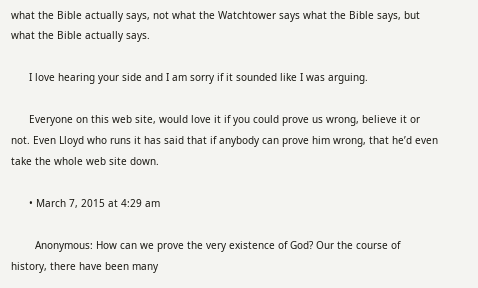what the Bible actually says, not what the Watchtower says what the Bible says, but what the Bible actually says.

      I love hearing your side and I am sorry if it sounded like I was arguing.

      Everyone on this web site, would love it if you could prove us wrong, believe it or not. Even Lloyd who runs it has said that if anybody can prove him wrong, that he’d even take the whole web site down.

      • March 7, 2015 at 4:29 am

        Anonymous: How can we prove the very existence of God? Our the course of history, there have been many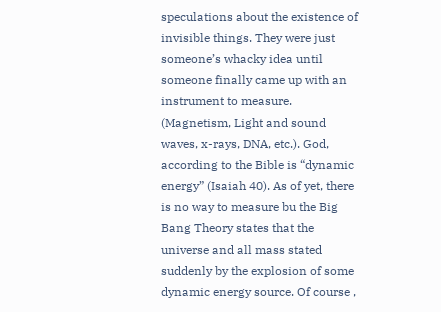speculations about the existence of invisible things. They were just someone’s whacky idea until someone finally came up with an instrument to measure. (Magnetism, Light and sound waves, x-rays, DNA, etc.). God, according to the Bible is “dynamic energy” (Isaiah 40). As of yet, there is no way to measure bu the Big Bang Theory states that the universe and all mass stated suddenly by the explosion of some dynamic energy source. Of course ,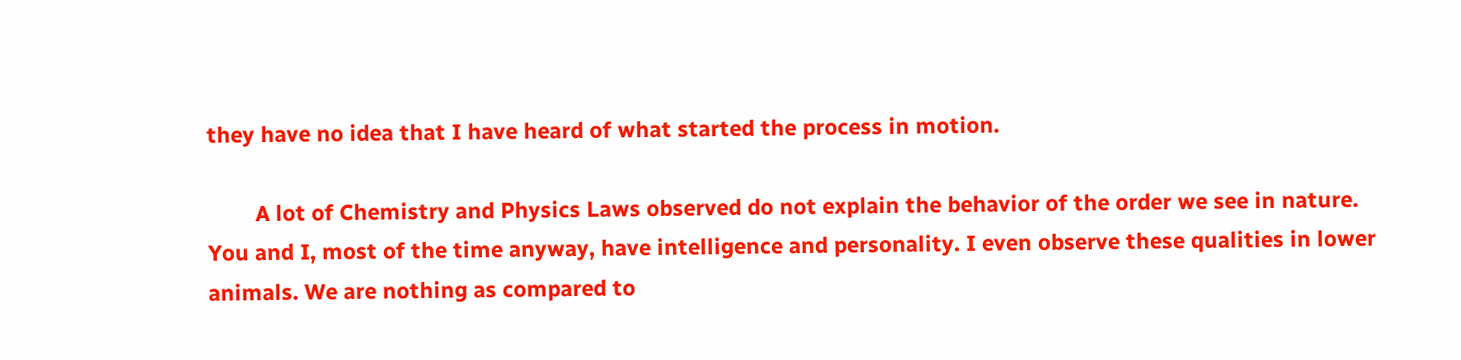they have no idea that I have heard of what started the process in motion.

        A lot of Chemistry and Physics Laws observed do not explain the behavior of the order we see in nature. You and I, most of the time anyway, have intelligence and personality. I even observe these qualities in lower animals. We are nothing as compared to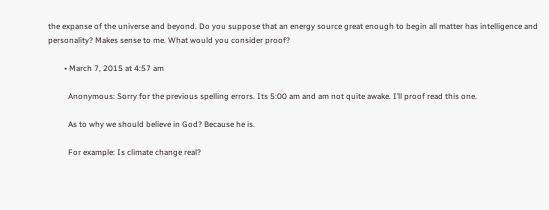the expanse of the universe and beyond. Do you suppose that an energy source great enough to begin all matter has intelligence and personality? Makes sense to me. What would you consider proof?

        • March 7, 2015 at 4:57 am

          Anonymous: Sorry for the previous spelling errors. Its 5:00 am and am not quite awake. I’ll proof read this one.

          As to why we should believe in God? Because he is.

          For example: Is climate change real?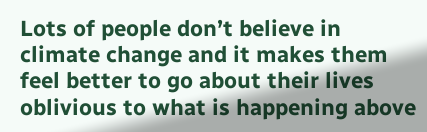Lots of people don’t believe in climate change and it makes them feel better to go about their lives oblivious to what is happening above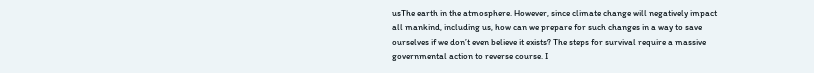usThe earth in the atmosphere. However, since climate change will negatively impact all mankind, including us, how can we prepare for such changes in a way to save ourselves if we don’t even believe it exists? The steps for survival require a massive governmental action to reverse course. I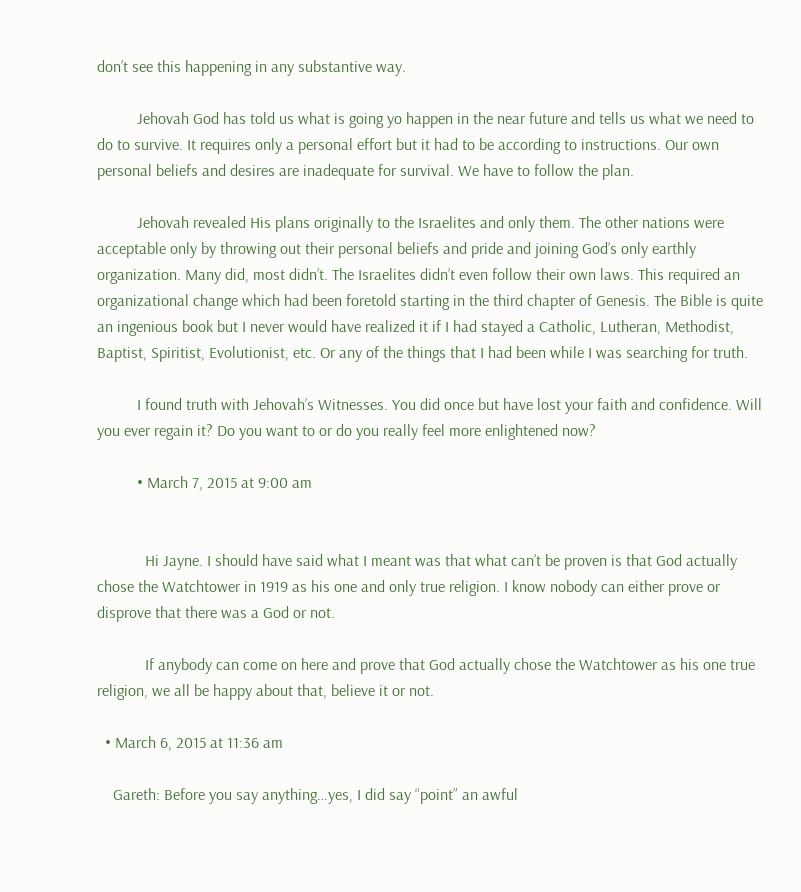don’t see this happening in any substantive way.

          Jehovah God has told us what is going yo happen in the near future and tells us what we need to do to survive. It requires only a personal effort but it had to be according to instructions. Our own personal beliefs and desires are inadequate for survival. We have to follow the plan.

          Jehovah revealed His plans originally to the Israelites and only them. The other nations were acceptable only by throwing out their personal beliefs and pride and joining God’s only earthly organization. Many did, most didn’t. The Israelites didn’t even follow their own laws. This required an organizational change which had been foretold starting in the third chapter of Genesis. The Bible is quite an ingenious book but I never would have realized it if I had stayed a Catholic, Lutheran, Methodist, Baptist, Spiritist, Evolutionist, etc. Or any of the things that I had been while I was searching for truth.

          I found truth with Jehovah’s Witnesses. You did once but have lost your faith and confidence. Will you ever regain it? Do you want to or do you really feel more enlightened now?

          • March 7, 2015 at 9:00 am


            Hi Jayne. I should have said what I meant was that what can’t be proven is that God actually chose the Watchtower in 1919 as his one and only true religion. I know nobody can either prove or disprove that there was a God or not.

            If anybody can come on here and prove that God actually chose the Watchtower as his one true religion, we all be happy about that, believe it or not.

  • March 6, 2015 at 11:36 am

    Gareth: Before you say anything…yes, I did say “point” an awful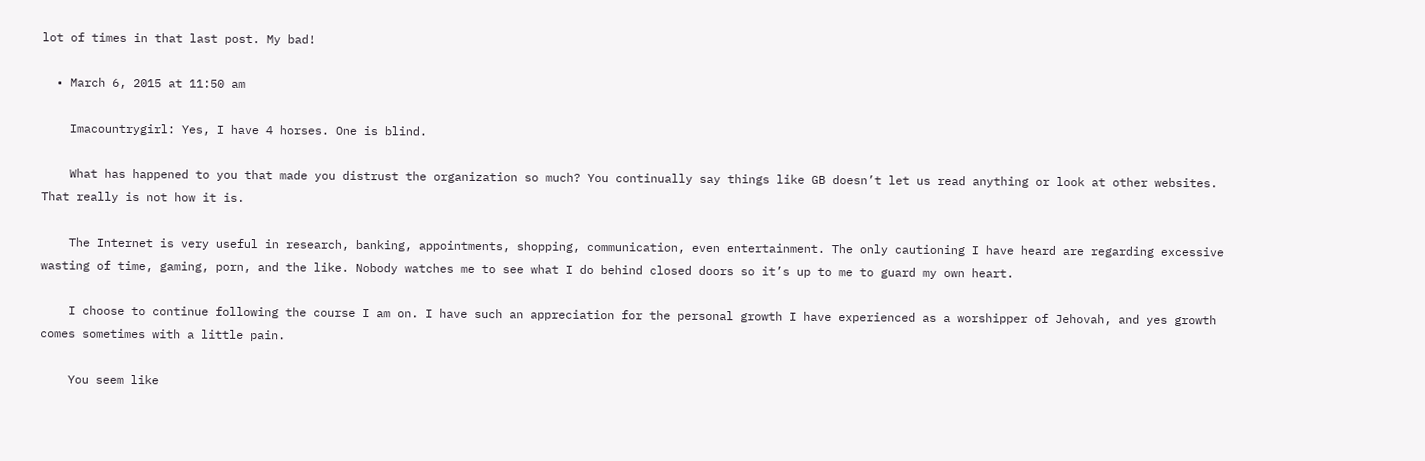lot of times in that last post. My bad!

  • March 6, 2015 at 11:50 am

    Imacountrygirl: Yes, I have 4 horses. One is blind.

    What has happened to you that made you distrust the organization so much? You continually say things like GB doesn’t let us read anything or look at other websites. That really is not how it is.

    The Internet is very useful in research, banking, appointments, shopping, communication, even entertainment. The only cautioning I have heard are regarding excessive wasting of time, gaming, porn, and the like. Nobody watches me to see what I do behind closed doors so it’s up to me to guard my own heart.

    I choose to continue following the course I am on. I have such an appreciation for the personal growth I have experienced as a worshipper of Jehovah, and yes growth comes sometimes with a little pain.

    You seem like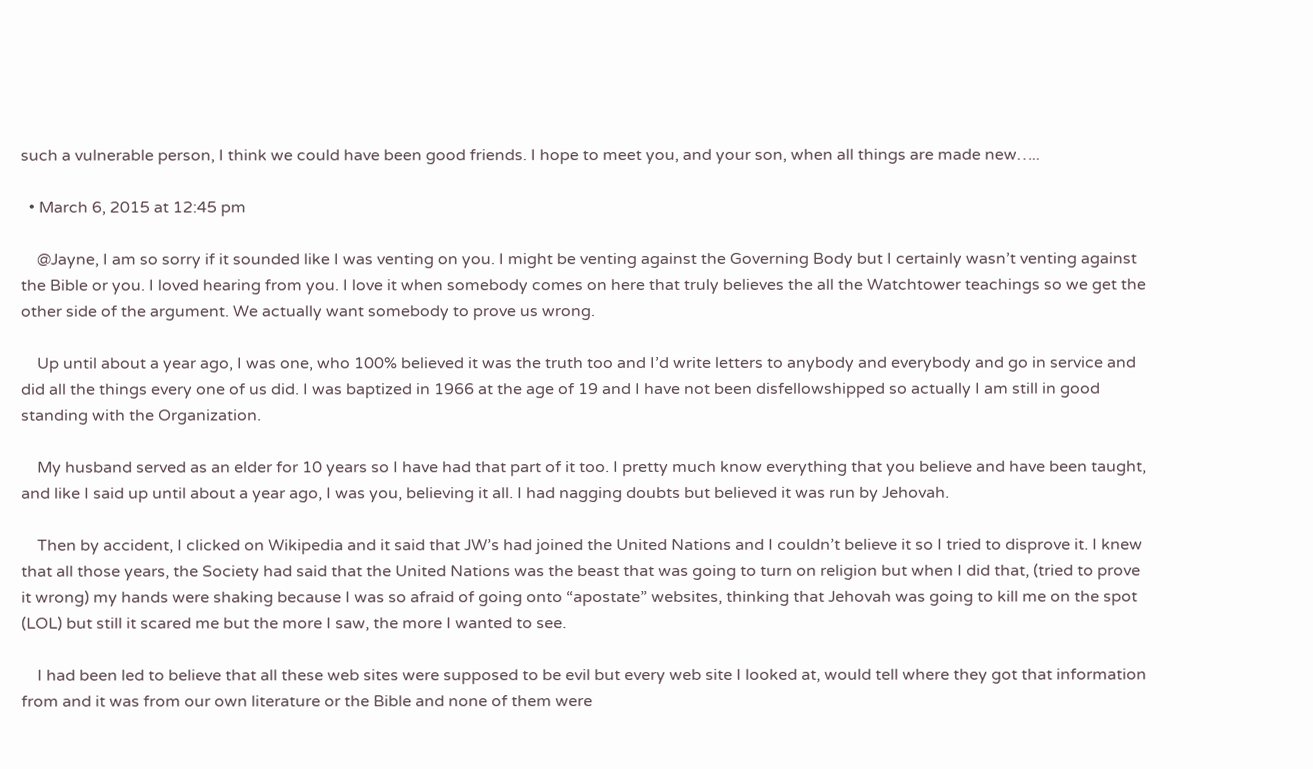such a vulnerable person, I think we could have been good friends. I hope to meet you, and your son, when all things are made new…..

  • March 6, 2015 at 12:45 pm

    @Jayne, I am so sorry if it sounded like I was venting on you. I might be venting against the Governing Body but I certainly wasn’t venting against the Bible or you. I loved hearing from you. I love it when somebody comes on here that truly believes the all the Watchtower teachings so we get the other side of the argument. We actually want somebody to prove us wrong.

    Up until about a year ago, I was one, who 100% believed it was the truth too and I’d write letters to anybody and everybody and go in service and did all the things every one of us did. I was baptized in 1966 at the age of 19 and I have not been disfellowshipped so actually I am still in good standing with the Organization.

    My husband served as an elder for 10 years so I have had that part of it too. I pretty much know everything that you believe and have been taught, and like I said up until about a year ago, I was you, believing it all. I had nagging doubts but believed it was run by Jehovah.

    Then by accident, I clicked on Wikipedia and it said that JW’s had joined the United Nations and I couldn’t believe it so I tried to disprove it. I knew that all those years, the Society had said that the United Nations was the beast that was going to turn on religion but when I did that, (tried to prove it wrong) my hands were shaking because I was so afraid of going onto “apostate” websites, thinking that Jehovah was going to kill me on the spot (LOL) but still it scared me but the more I saw, the more I wanted to see.

    I had been led to believe that all these web sites were supposed to be evil but every web site I looked at, would tell where they got that information from and it was from our own literature or the Bible and none of them were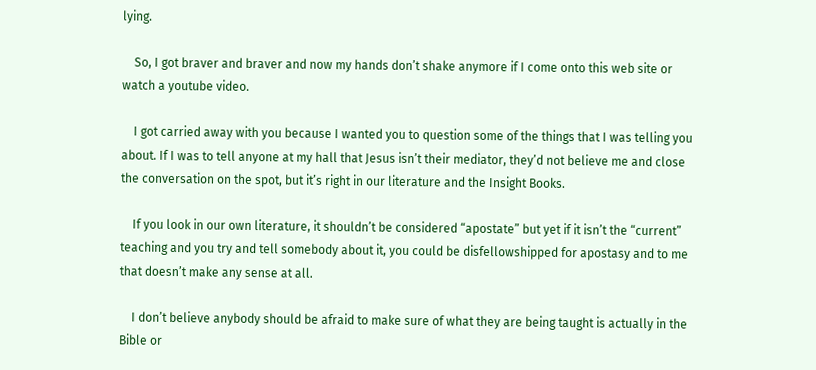lying.

    So, I got braver and braver and now my hands don’t shake anymore if I come onto this web site or watch a youtube video.

    I got carried away with you because I wanted you to question some of the things that I was telling you about. If I was to tell anyone at my hall that Jesus isn’t their mediator, they’d not believe me and close the conversation on the spot, but it’s right in our literature and the Insight Books.

    If you look in our own literature, it shouldn’t be considered “apostate” but yet if it isn’t the “current” teaching and you try and tell somebody about it, you could be disfellowshipped for apostasy and to me that doesn’t make any sense at all.

    I don’t believe anybody should be afraid to make sure of what they are being taught is actually in the Bible or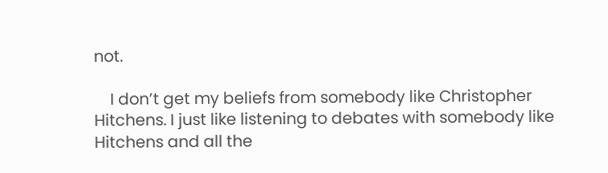not.

    I don’t get my beliefs from somebody like Christopher Hitchens. I just like listening to debates with somebody like Hitchens and all the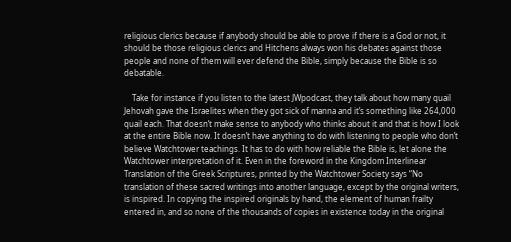religious clerics because if anybody should be able to prove if there is a God or not, it should be those religious clerics and Hitchens always won his debates against those people and none of them will ever defend the Bible, simply because the Bible is so debatable.

    Take for instance if you listen to the latest JWpodcast, they talk about how many quail Jehovah gave the Israelites when they got sick of manna and it’s something like 264,000 quail each. That doesn’t make sense to anybody who thinks about it and that is how I look at the entire Bible now. It doesn’t have anything to do with listening to people who don’t believe Watchtower teachings. It has to do with how reliable the Bible is, let alone the Watchtower interpretation of it. Even in the foreword in the Kingdom Interlinear Translation of the Greek Scriptures, printed by the Watchtower Society says “No translation of these sacred writings into another language, except by the original writers, is inspired. In copying the inspired originals by hand, the element of human frailty entered in, and so none of the thousands of copies in existence today in the original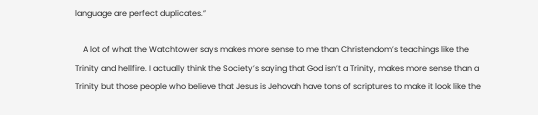language are perfect duplicates.”

    A lot of what the Watchtower says makes more sense to me than Christendom’s teachings like the Trinity and hellfire. I actually think the Society’s saying that God isn’t a Trinity, makes more sense than a Trinity but those people who believe that Jesus is Jehovah have tons of scriptures to make it look like the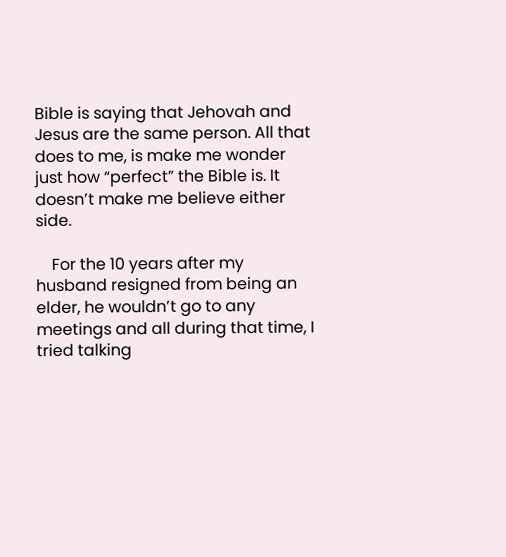Bible is saying that Jehovah and Jesus are the same person. All that does to me, is make me wonder just how “perfect” the Bible is. It doesn’t make me believe either side.

    For the 10 years after my husband resigned from being an elder, he wouldn’t go to any meetings and all during that time, I tried talking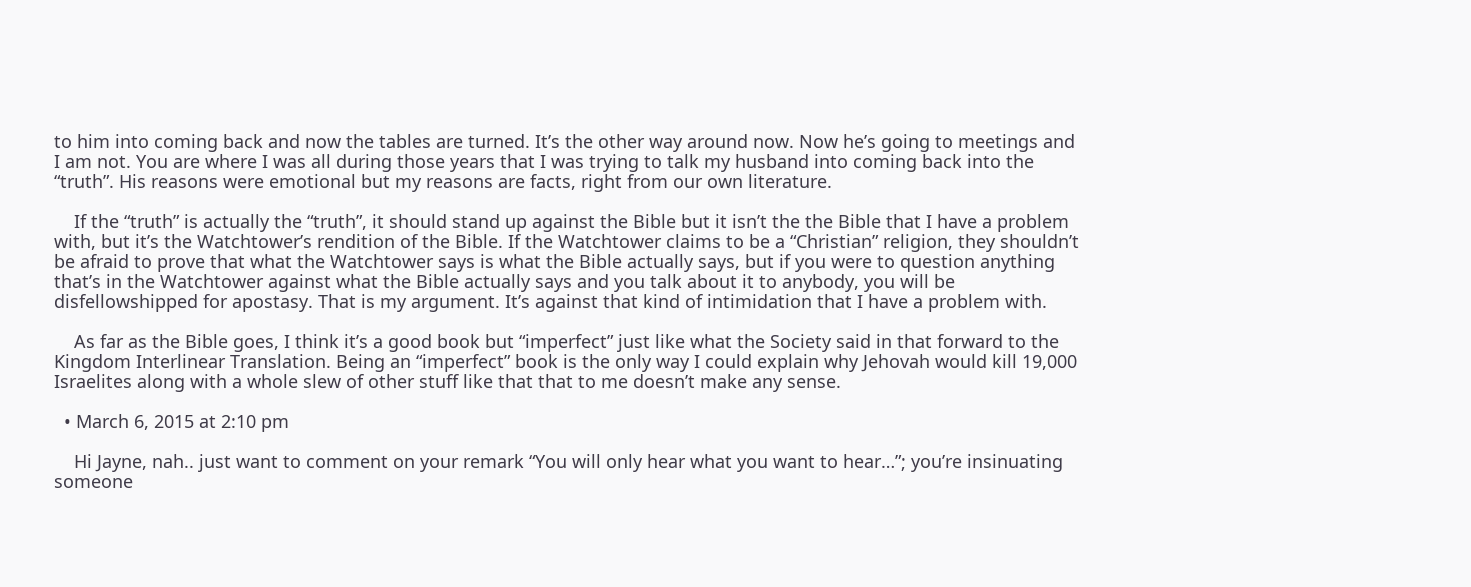to him into coming back and now the tables are turned. It’s the other way around now. Now he’s going to meetings and I am not. You are where I was all during those years that I was trying to talk my husband into coming back into the “truth”. His reasons were emotional but my reasons are facts, right from our own literature.

    If the “truth” is actually the “truth”, it should stand up against the Bible but it isn’t the the Bible that I have a problem with, but it’s the Watchtower’s rendition of the Bible. If the Watchtower claims to be a “Christian” religion, they shouldn’t be afraid to prove that what the Watchtower says is what the Bible actually says, but if you were to question anything that’s in the Watchtower against what the Bible actually says and you talk about it to anybody, you will be disfellowshipped for apostasy. That is my argument. It’s against that kind of intimidation that I have a problem with.

    As far as the Bible goes, I think it’s a good book but “imperfect” just like what the Society said in that forward to the Kingdom Interlinear Translation. Being an “imperfect” book is the only way I could explain why Jehovah would kill 19,000 Israelites along with a whole slew of other stuff like that that to me doesn’t make any sense.

  • March 6, 2015 at 2:10 pm

    Hi Jayne, nah.. just want to comment on your remark “You will only hear what you want to hear…”; you’re insinuating someone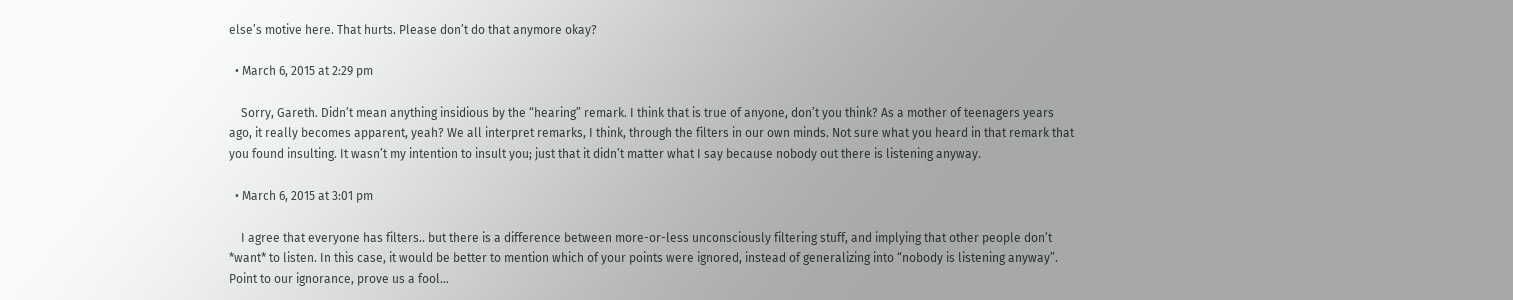else’s motive here. That hurts. Please don’t do that anymore okay?

  • March 6, 2015 at 2:29 pm

    Sorry, Gareth. Didn’t mean anything insidious by the “hearing” remark. I think that is true of anyone, don’t you think? As a mother of teenagers years ago, it really becomes apparent, yeah? We all interpret remarks, I think, through the filters in our own minds. Not sure what you heard in that remark that you found insulting. It wasn’t my intention to insult you; just that it didn’t matter what I say because nobody out there is listening anyway.

  • March 6, 2015 at 3:01 pm

    I agree that everyone has filters.. but there is a difference between more-or-less unconsciously filtering stuff, and implying that other people don’t *want* to listen. In this case, it would be better to mention which of your points were ignored, instead of generalizing into “nobody is listening anyway”. Point to our ignorance, prove us a fool…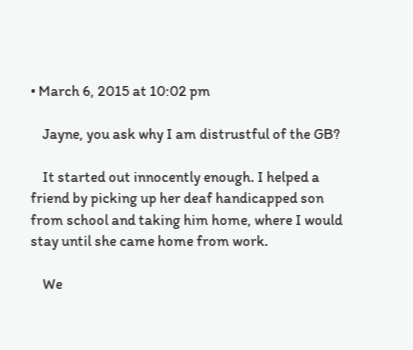• March 6, 2015 at 10:02 pm

    Jayne, you ask why I am distrustful of the GB?

    It started out innocently enough. I helped a friend by picking up her deaf handicapped son from school and taking him home, where I would stay until she came home from work.

    We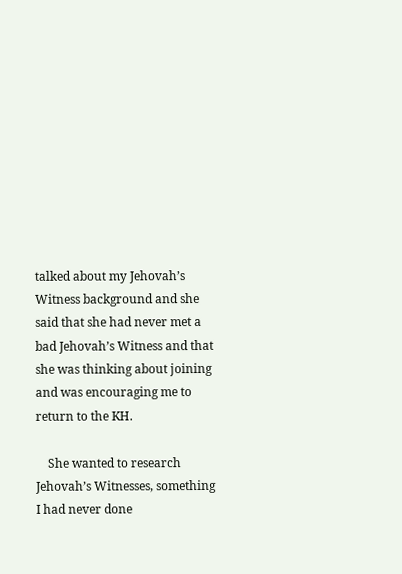talked about my Jehovah’s Witness background and she said that she had never met a bad Jehovah’s Witness and that she was thinking about joining and was encouraging me to return to the KH.

    She wanted to research Jehovah’s Witnesses, something I had never done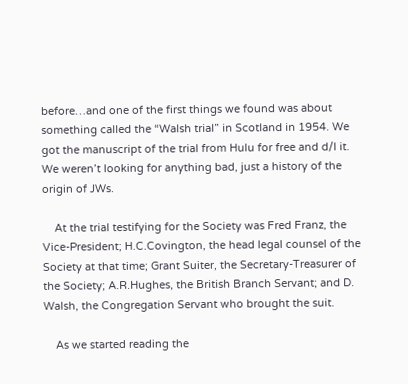before…and one of the first things we found was about something called the “Walsh trial” in Scotland in 1954. We got the manuscript of the trial from Hulu for free and d/l it. We weren’t looking for anything bad, just a history of the origin of JWs.

    At the trial testifying for the Society was Fred Franz, the Vice-President; H.C.Covington, the head legal counsel of the Society at that time; Grant Suiter, the Secretary-Treasurer of the Society; A.R.Hughes, the British Branch Servant; and D. Walsh, the Congregation Servant who brought the suit.

    As we started reading the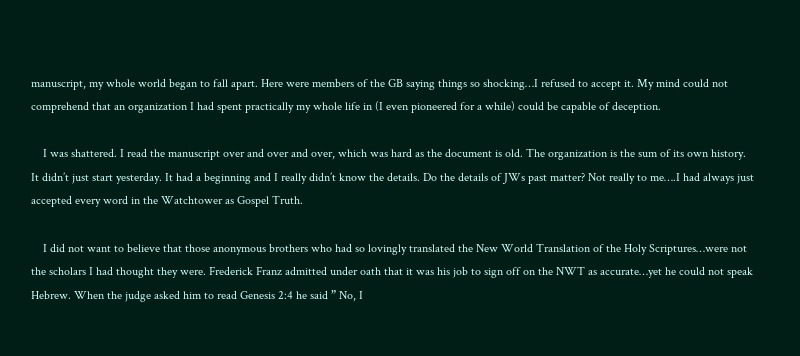manuscript, my whole world began to fall apart. Here were members of the GB saying things so shocking…I refused to accept it. My mind could not comprehend that an organization I had spent practically my whole life in (I even pioneered for a while) could be capable of deception.

    I was shattered. I read the manuscript over and over and over, which was hard as the document is old. The organization is the sum of its own history. It didn’t just start yesterday. It had a beginning and I really didn’t know the details. Do the details of JWs past matter? Not really to me….I had always just accepted every word in the Watchtower as Gospel Truth.

    I did not want to believe that those anonymous brothers who had so lovingly translated the New World Translation of the Holy Scriptures…were not the scholars I had thought they were. Frederick Franz admitted under oath that it was his job to sign off on the NWT as accurate…yet he could not speak Hebrew. When the judge asked him to read Genesis 2:4 he said ” No, I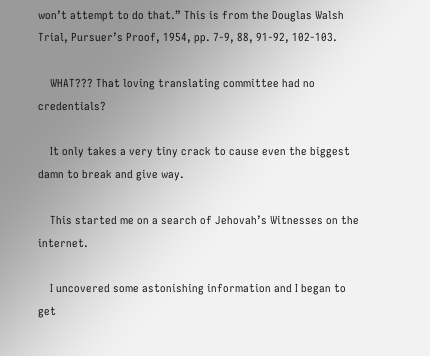won’t attempt to do that.” This is from the Douglas Walsh Trial, Pursuer’s Proof, 1954, pp. 7-9, 88, 91-92, 102-103.

    WHAT??? That loving translating committee had no credentials?

    It only takes a very tiny crack to cause even the biggest damn to break and give way.

    This started me on a search of Jehovah’s Witnesses on the internet.

    I uncovered some astonishing information and I began to get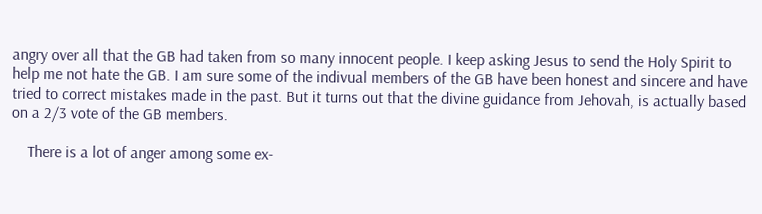angry over all that the GB had taken from so many innocent people. I keep asking Jesus to send the Holy Spirit to help me not hate the GB. I am sure some of the indivual members of the GB have been honest and sincere and have tried to correct mistakes made in the past. But it turns out that the divine guidance from Jehovah, is actually based on a 2/3 vote of the GB members.

    There is a lot of anger among some ex-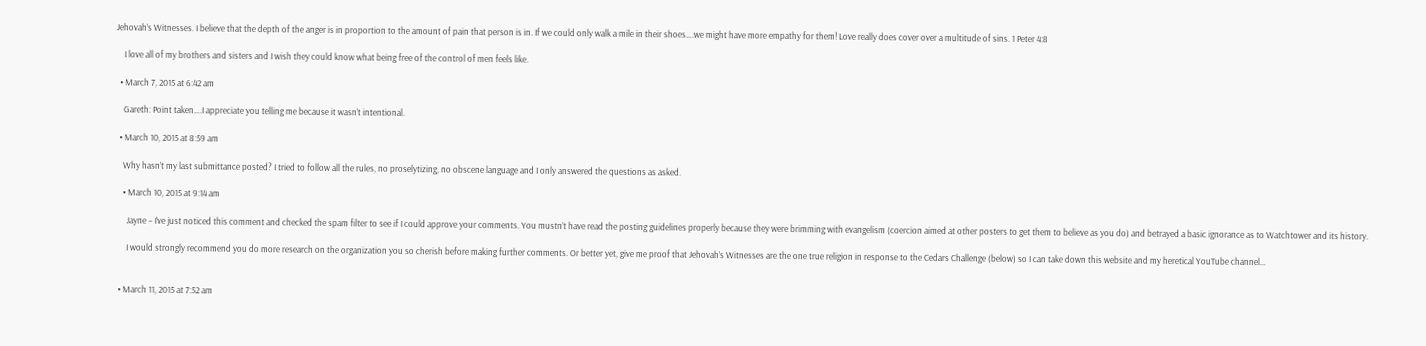Jehovah’s Witnesses. I believe that the depth of the anger is in proportion to the amount of pain that person is in. If we could only walk a mile in their shoes….we might have more empathy for them! Love really does cover over a multitude of sins. 1 Peter 4:8

    I love all of my brothers and sisters and I wish they could know what being free of the control of men feels like.

  • March 7, 2015 at 6:42 am

    Gareth: Point taken….I appreciate you telling me because it wasn’t intentional.

  • March 10, 2015 at 8:59 am

    Why hasn’t my last submittance posted? I tried to follow all the rules, no proselytizing, no obscene language and I only answered the questions as asked.

    • March 10, 2015 at 9:14 am

      Jayne – I’ve just noticed this comment and checked the spam filter to see if I could approve your comments. You mustn’t have read the posting guidelines properly because they were brimming with evangelism (coercion aimed at other posters to get them to believe as you do) and betrayed a basic ignorance as to Watchtower and its history.

      I would strongly recommend you do more research on the organization you so cherish before making further comments. Or better yet, give me proof that Jehovah’s Witnesses are the one true religion in response to the Cedars Challenge (below) so I can take down this website and my heretical YouTube channel…


  • March 11, 2015 at 7:52 am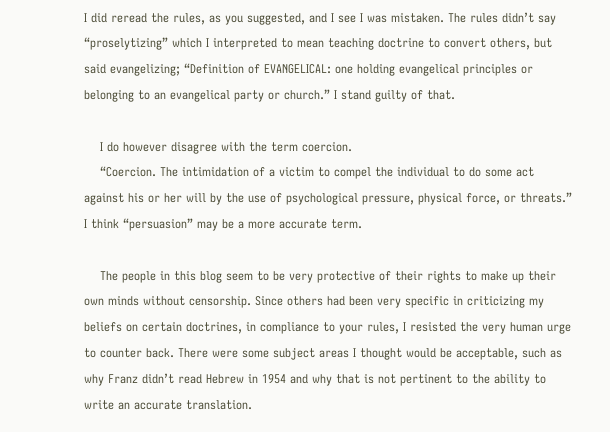I did reread the rules, as you suggested, and I see I was mistaken. The rules didn’t say “proselytizing” which I interpreted to mean teaching doctrine to convert others, but said evangelizing; “Definition of EVANGELICAL: one holding evangelical principles or belonging to an evangelical party or church.” I stand guilty of that.

    I do however disagree with the term coercion.
    “Coercion. The intimidation of a victim to compel the individual to do some act against his or her will by the use of psychological pressure, physical force, or threats.” I think “persuasion” may be a more accurate term.

    The people in this blog seem to be very protective of their rights to make up their own minds without censorship. Since others had been very specific in criticizing my beliefs on certain doctrines, in compliance to your rules, I resisted the very human urge to counter back. There were some subject areas I thought would be acceptable, such as why Franz didn’t read Hebrew in 1954 and why that is not pertinent to the ability to write an accurate translation.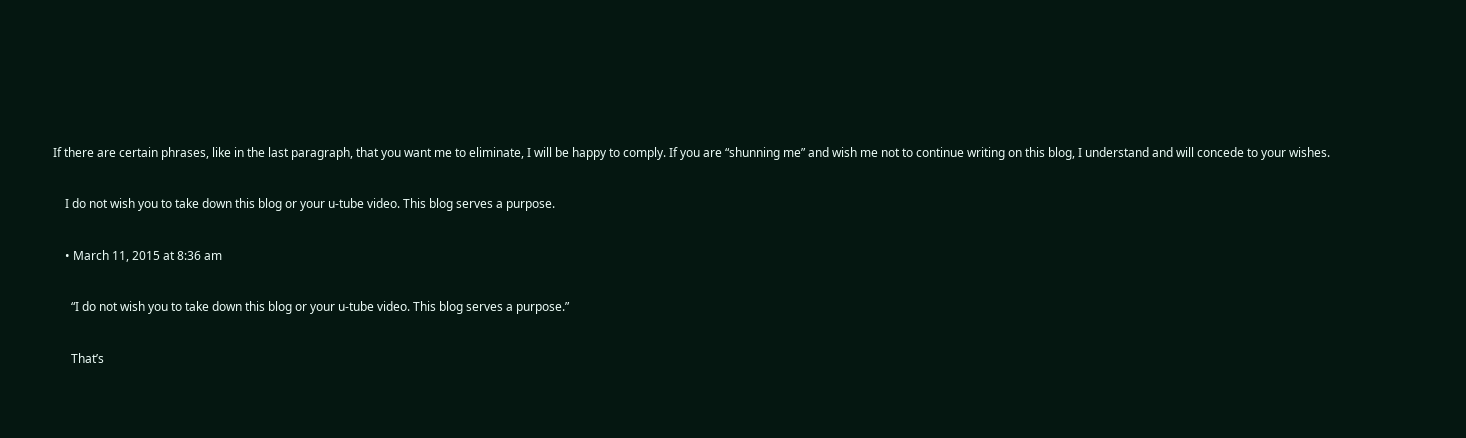If there are certain phrases, like in the last paragraph, that you want me to eliminate, I will be happy to comply. If you are “shunning me” and wish me not to continue writing on this blog, I understand and will concede to your wishes.

    I do not wish you to take down this blog or your u-tube video. This blog serves a purpose.

    • March 11, 2015 at 8:36 am

      “I do not wish you to take down this blog or your u-tube video. This blog serves a purpose.”

      That’s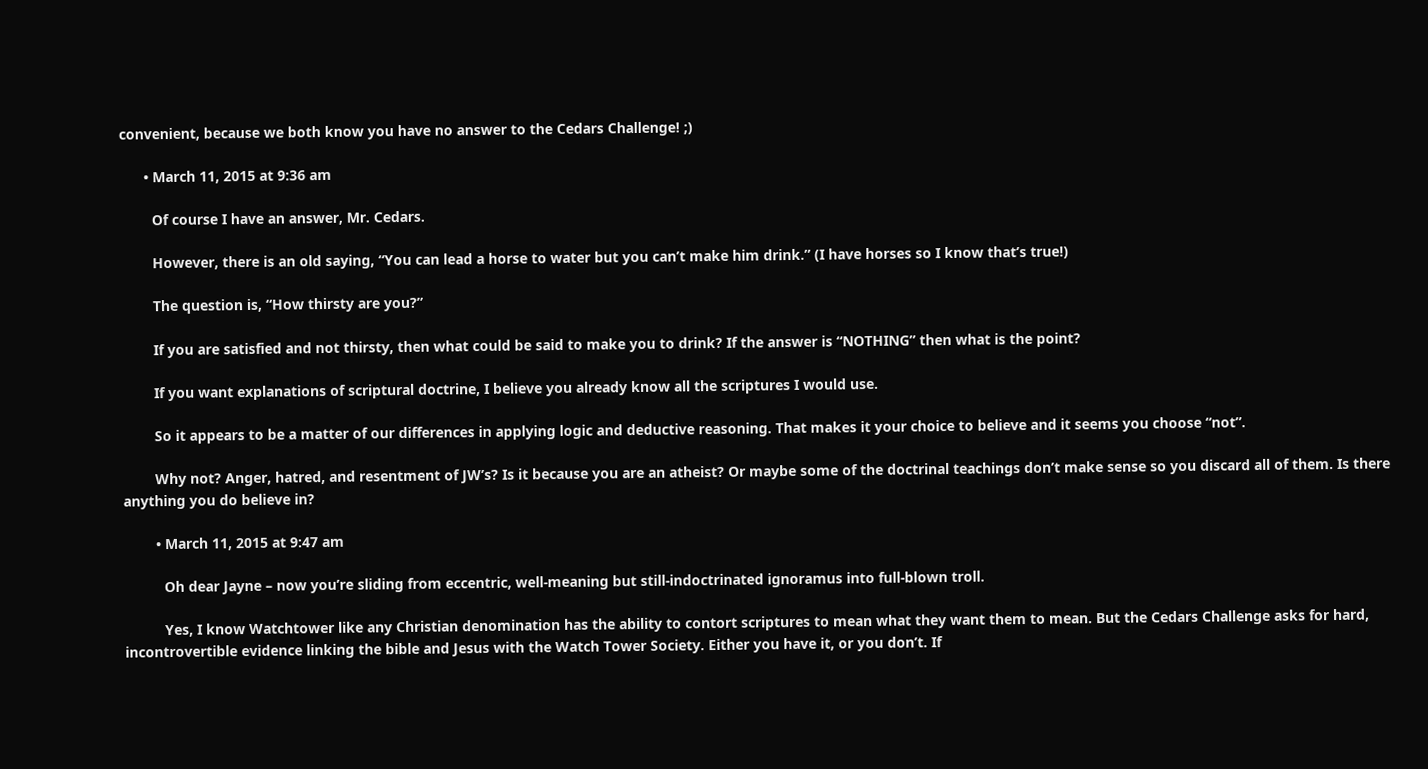convenient, because we both know you have no answer to the Cedars Challenge! ;)

      • March 11, 2015 at 9:36 am

        Of course I have an answer, Mr. Cedars.

        However, there is an old saying, “You can lead a horse to water but you can’t make him drink.” (I have horses so I know that’s true!)

        The question is, “How thirsty are you?”

        If you are satisfied and not thirsty, then what could be said to make you to drink? If the answer is “NOTHING” then what is the point?

        If you want explanations of scriptural doctrine, I believe you already know all the scriptures I would use.

        So it appears to be a matter of our differences in applying logic and deductive reasoning. That makes it your choice to believe and it seems you choose “not”.

        Why not? Anger, hatred, and resentment of JW’s? Is it because you are an atheist? Or maybe some of the doctrinal teachings don’t make sense so you discard all of them. Is there anything you do believe in?

        • March 11, 2015 at 9:47 am

          Oh dear Jayne – now you’re sliding from eccentric, well-meaning but still-indoctrinated ignoramus into full-blown troll.

          Yes, I know Watchtower like any Christian denomination has the ability to contort scriptures to mean what they want them to mean. But the Cedars Challenge asks for hard, incontrovertible evidence linking the bible and Jesus with the Watch Tower Society. Either you have it, or you don’t. If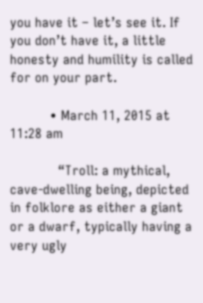you have it – let’s see it. If you don’t have it, a little honesty and humility is called for on your part.

          • March 11, 2015 at 11:28 am

            “Troll: a mythical, cave-dwelling being, depicted in folklore as either a giant or a dwarf, typically having a very ugly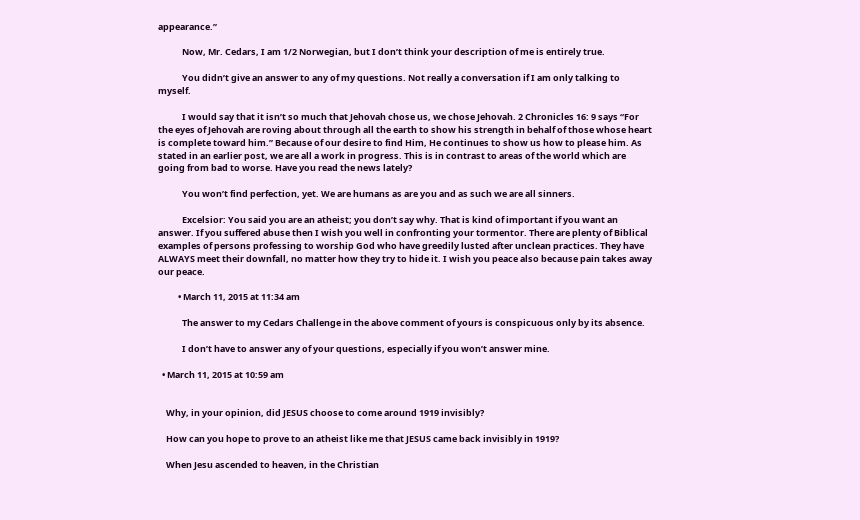appearance.”

            Now, Mr. Cedars, I am 1/2 Norwegian, but I don’t think your description of me is entirely true.

            You didn’t give an answer to any of my questions. Not really a conversation if I am only talking to myself.

            I would say that it isn’t so much that Jehovah chose us, we chose Jehovah. 2 Chronicles 16: 9 says “For the eyes of Jehovah are roving about through all the earth to show his strength in behalf of those whose heart is complete toward him.” Because of our desire to find Him, He continues to show us how to please him. As stated in an earlier post, we are all a work in progress. This is in contrast to areas of the world which are going from bad to worse. Have you read the news lately?

            You won’t find perfection, yet. We are humans as are you and as such we are all sinners.

            Excelsior: You said you are an atheist; you don’t say why. That is kind of important if you want an answer. If you suffered abuse then I wish you well in confronting your tormentor. There are plenty of Biblical examples of persons professing to worship God who have greedily lusted after unclean practices. They have ALWAYS meet their downfall, no matter how they try to hide it. I wish you peace also because pain takes away our peace.

          • March 11, 2015 at 11:34 am

            The answer to my Cedars Challenge in the above comment of yours is conspicuous only by its absence.

            I don’t have to answer any of your questions, especially if you won’t answer mine.

  • March 11, 2015 at 10:59 am


    Why, in your opinion, did JESUS choose to come around 1919 invisibly?

    How can you hope to prove to an atheist like me that JESUS came back invisibly in 1919?

    When Jesu ascended to heaven, in the Christian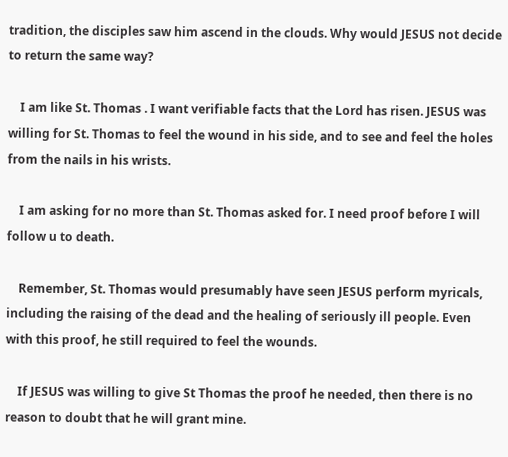tradition, the disciples saw him ascend in the clouds. Why would JESUS not decide to return the same way?

    I am like St. Thomas . I want verifiable facts that the Lord has risen. JESUS was willing for St. Thomas to feel the wound in his side, and to see and feel the holes from the nails in his wrists.

    I am asking for no more than St. Thomas asked for. I need proof before I will follow u to death.

    Remember, St. Thomas would presumably have seen JESUS perform myricals, including the raising of the dead and the healing of seriously ill people. Even with this proof, he still required to feel the wounds.

    If JESUS was willing to give St Thomas the proof he needed, then there is no reason to doubt that he will grant mine.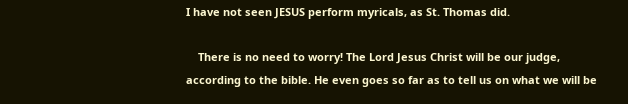I have not seen JESUS perform myricals, as St. Thomas did.

    There is no need to worry! The Lord Jesus Christ will be our judge, according to the bible. He even goes so far as to tell us on what we will be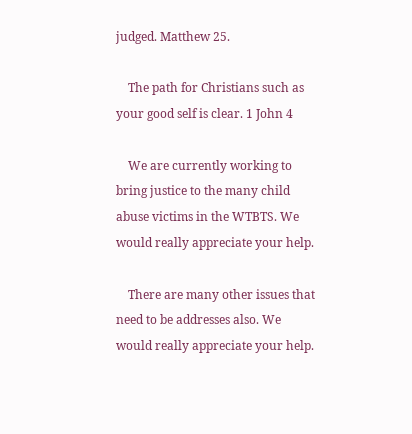judged. Matthew 25.

    The path for Christians such as your good self is clear. 1 John 4

    We are currently working to bring justice to the many child abuse victims in the WTBTS. We would really appreciate your help.

    There are many other issues that need to be addresses also. We would really appreciate your help.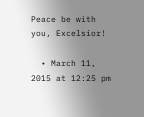Peace be with you, Excelsior!

  • March 11, 2015 at 12:25 pm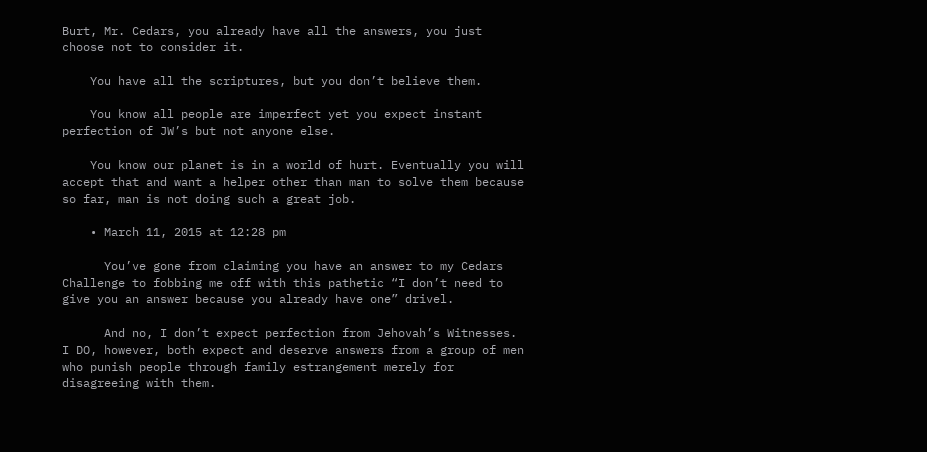Burt, Mr. Cedars, you already have all the answers, you just choose not to consider it.

    You have all the scriptures, but you don’t believe them.

    You know all people are imperfect yet you expect instant perfection of JW’s but not anyone else.

    You know our planet is in a world of hurt. Eventually you will accept that and want a helper other than man to solve them because so far, man is not doing such a great job.

    • March 11, 2015 at 12:28 pm

      You’ve gone from claiming you have an answer to my Cedars Challenge to fobbing me off with this pathetic “I don’t need to give you an answer because you already have one” drivel.

      And no, I don’t expect perfection from Jehovah’s Witnesses. I DO, however, both expect and deserve answers from a group of men who punish people through family estrangement merely for disagreeing with them.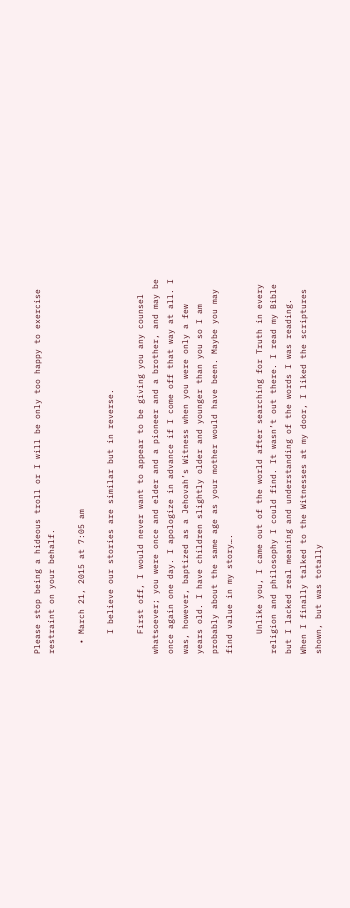Please stop being a hideous troll or I will be only too happy to exercise restraint on your behalf.

  • March 21, 2015 at 7:05 am

    I believe our stories are similar but in reverse.

    First off, I would never want to appear to be giving you any counsel whatsoever; you were once and elder and a pioneer and a brother, and may be once again one day. I apologize in advance if I come off that way at all. I was, however, baptized as a Jehovah’s Witness when you were only a few years old. I have children slightly older and younger than you so I am probably about the same age as your mother would have been. Maybe you may find value in my story….

    Unlike you, I came out of the world after searching for Truth in every religion and philosophy I could find. It wasn’t out there. I read my Bible but I lacked real meaning and understanding of the words I was reading. When I finally talked to the Witnesses at my door, I liked the scriptures shown, but was totally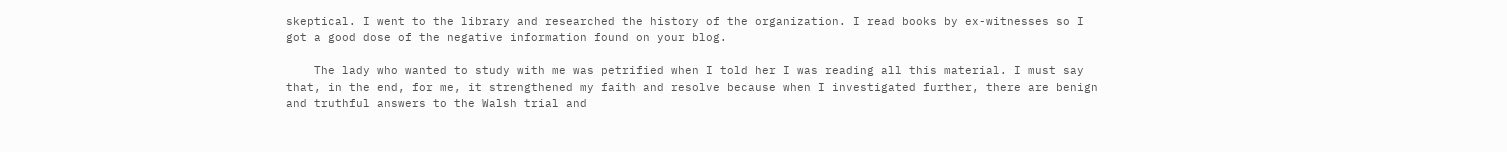skeptical. I went to the library and researched the history of the organization. I read books by ex-witnesses so I got a good dose of the negative information found on your blog.

    The lady who wanted to study with me was petrified when I told her I was reading all this material. I must say that, in the end, for me, it strengthened my faith and resolve because when I investigated further, there are benign and truthful answers to the Walsh trial and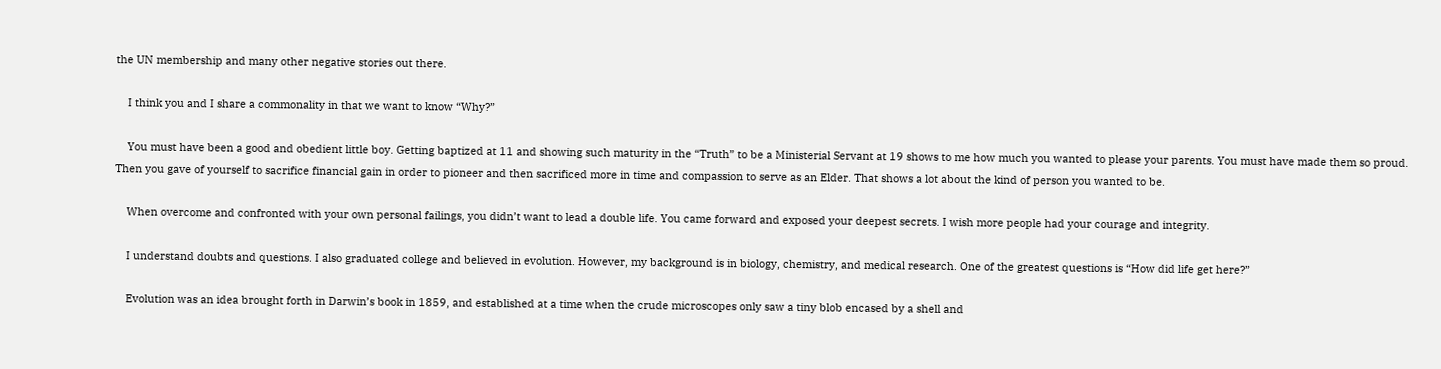the UN membership and many other negative stories out there.

    I think you and I share a commonality in that we want to know “Why?”

    You must have been a good and obedient little boy. Getting baptized at 11 and showing such maturity in the “Truth” to be a Ministerial Servant at 19 shows to me how much you wanted to please your parents. You must have made them so proud. Then you gave of yourself to sacrifice financial gain in order to pioneer and then sacrificed more in time and compassion to serve as an Elder. That shows a lot about the kind of person you wanted to be.

    When overcome and confronted with your own personal failings, you didn’t want to lead a double life. You came forward and exposed your deepest secrets. I wish more people had your courage and integrity.

    I understand doubts and questions. I also graduated college and believed in evolution. However, my background is in biology, chemistry, and medical research. One of the greatest questions is “How did life get here?”

    Evolution was an idea brought forth in Darwin’s book in 1859, and established at a time when the crude microscopes only saw a tiny blob encased by a shell and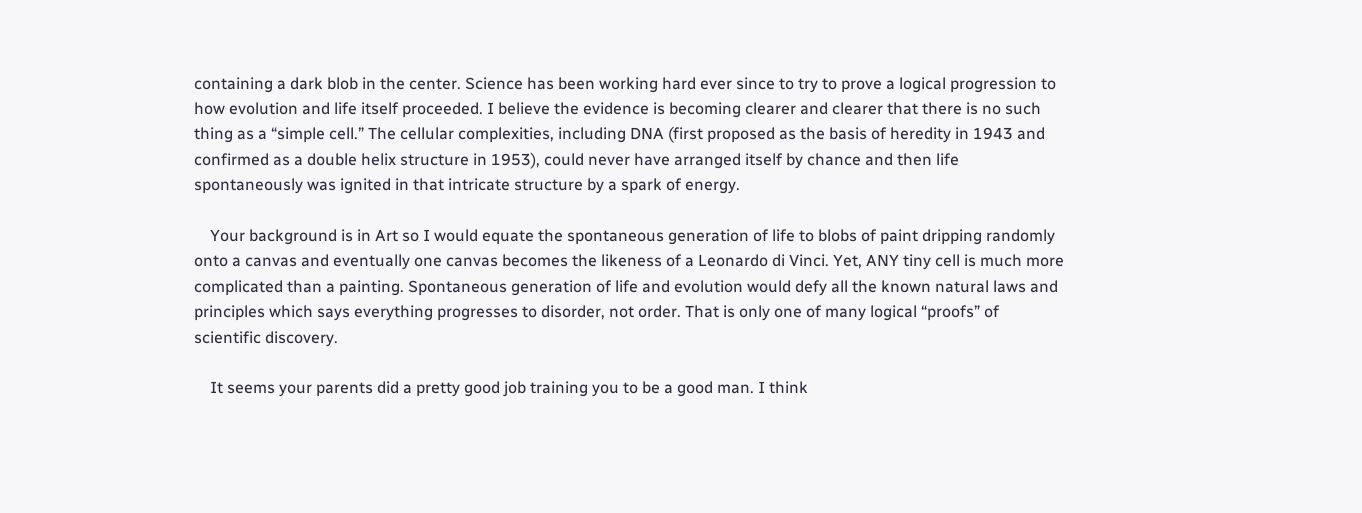containing a dark blob in the center. Science has been working hard ever since to try to prove a logical progression to how evolution and life itself proceeded. I believe the evidence is becoming clearer and clearer that there is no such thing as a “simple cell.” The cellular complexities, including DNA (first proposed as the basis of heredity in 1943 and confirmed as a double helix structure in 1953), could never have arranged itself by chance and then life spontaneously was ignited in that intricate structure by a spark of energy.

    Your background is in Art so I would equate the spontaneous generation of life to blobs of paint dripping randomly onto a canvas and eventually one canvas becomes the likeness of a Leonardo di Vinci. Yet, ANY tiny cell is much more complicated than a painting. Spontaneous generation of life and evolution would defy all the known natural laws and principles which says everything progresses to disorder, not order. That is only one of many logical “proofs” of scientific discovery.

    It seems your parents did a pretty good job training you to be a good man. I think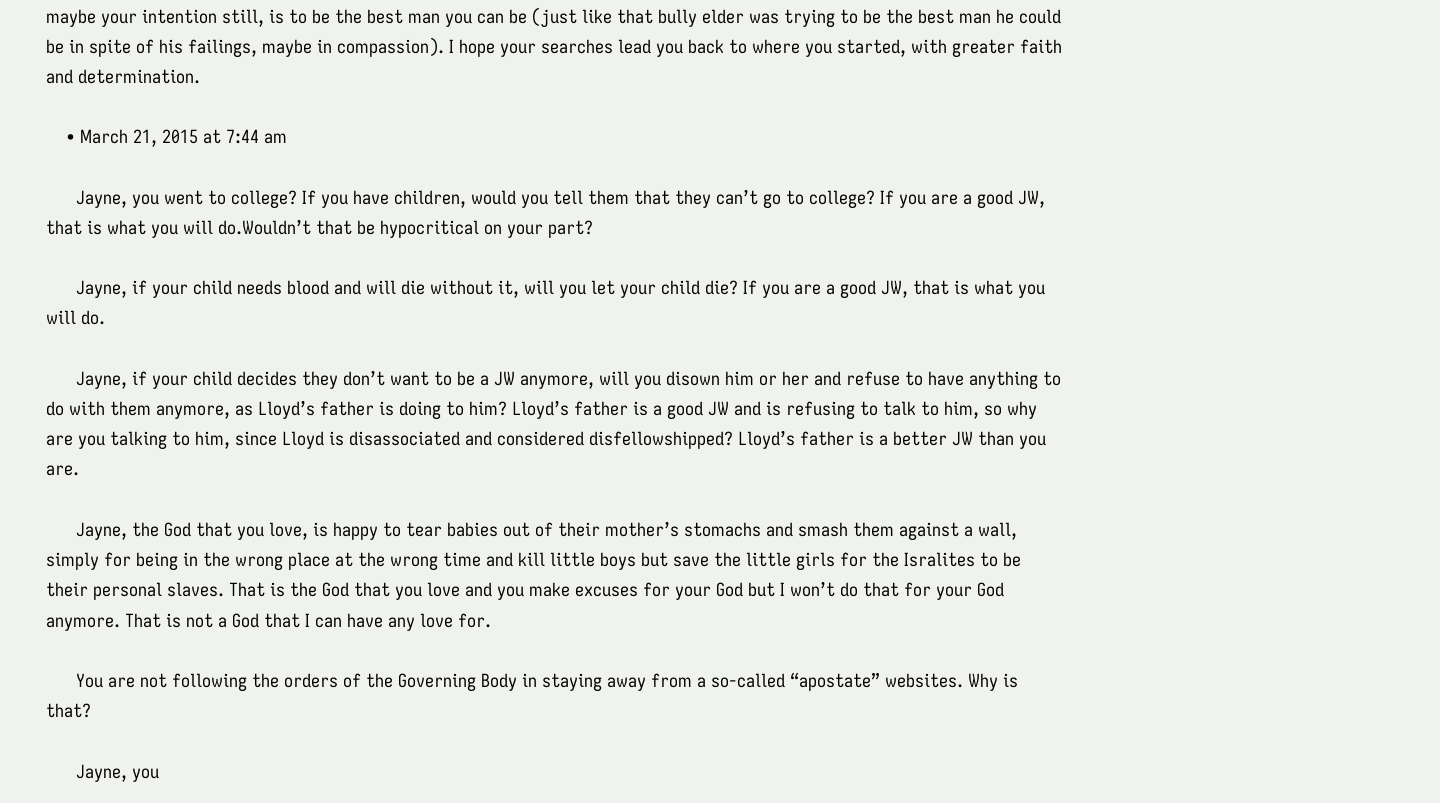maybe your intention still, is to be the best man you can be (just like that bully elder was trying to be the best man he could be in spite of his failings, maybe in compassion). I hope your searches lead you back to where you started, with greater faith and determination.

    • March 21, 2015 at 7:44 am

      Jayne, you went to college? If you have children, would you tell them that they can’t go to college? If you are a good JW, that is what you will do.Wouldn’t that be hypocritical on your part?

      Jayne, if your child needs blood and will die without it, will you let your child die? If you are a good JW, that is what you will do.

      Jayne, if your child decides they don’t want to be a JW anymore, will you disown him or her and refuse to have anything to do with them anymore, as Lloyd’s father is doing to him? Lloyd’s father is a good JW and is refusing to talk to him, so why are you talking to him, since Lloyd is disassociated and considered disfellowshipped? Lloyd’s father is a better JW than you are.

      Jayne, the God that you love, is happy to tear babies out of their mother’s stomachs and smash them against a wall, simply for being in the wrong place at the wrong time and kill little boys but save the little girls for the Isralites to be their personal slaves. That is the God that you love and you make excuses for your God but I won’t do that for your God anymore. That is not a God that I can have any love for.

      You are not following the orders of the Governing Body in staying away from a so-called “apostate” websites. Why is that?

      Jayne, you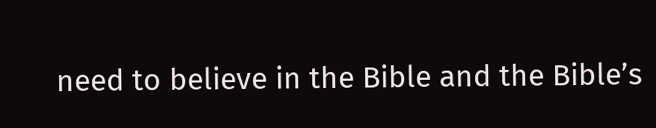need to believe in the Bible and the Bible’s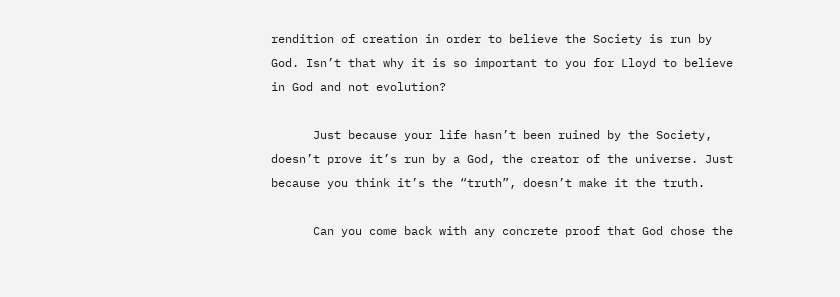rendition of creation in order to believe the Society is run by God. Isn’t that why it is so important to you for Lloyd to believe in God and not evolution?

      Just because your life hasn’t been ruined by the Society, doesn’t prove it’s run by a God, the creator of the universe. Just because you think it’s the “truth”, doesn’t make it the truth.

      Can you come back with any concrete proof that God chose the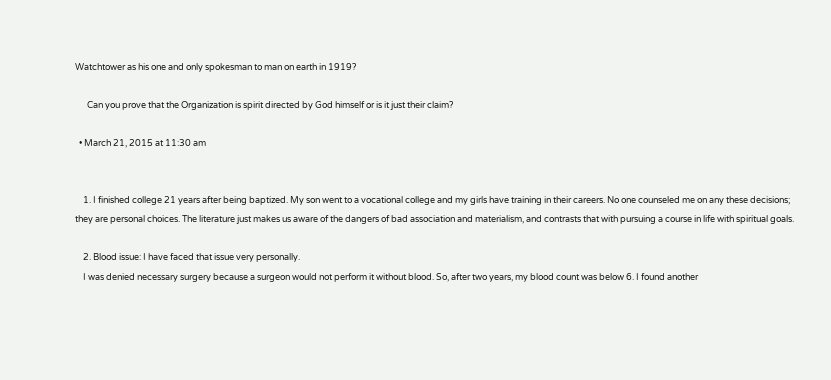Watchtower as his one and only spokesman to man on earth in 1919?

      Can you prove that the Organization is spirit directed by God himself or is it just their claim?

  • March 21, 2015 at 11:30 am


    1. I finished college 21 years after being baptized. My son went to a vocational college and my girls have training in their careers. No one counseled me on any these decisions; they are personal choices. The literature just makes us aware of the dangers of bad association and materialism, and contrasts that with pursuing a course in life with spiritual goals.

    2. Blood issue: I have faced that issue very personally.
    I was denied necessary surgery because a surgeon would not perform it without blood. So, after two years, my blood count was below 6. I found another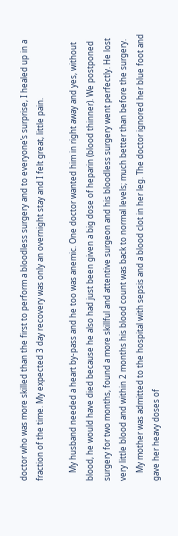doctor who was more skilled than the first to perform a bloodless surgery and to everyone’s surprise, I healed up in a fraction of the time. My expected 3 day recovery was only an overnight stay and I felt great, little pain.

    My husband needed a heart by-pass and he too was anemic. One doctor wanted him in right away and yes, without blood, he would have died because he also had just been given a big dose of heparin (blood thinner). We postponed surgery for two months, found a more skillful and attentive surgeon and his bloodless surgery went perfectly. He lost very little blood and within 2 months his blood count was back to normal levels; much better than before the surgery.
    My mother was admitted to the hospital with sepsis and a blood clot in her leg. The doctor ignored her blue foot and gave her heavy doses of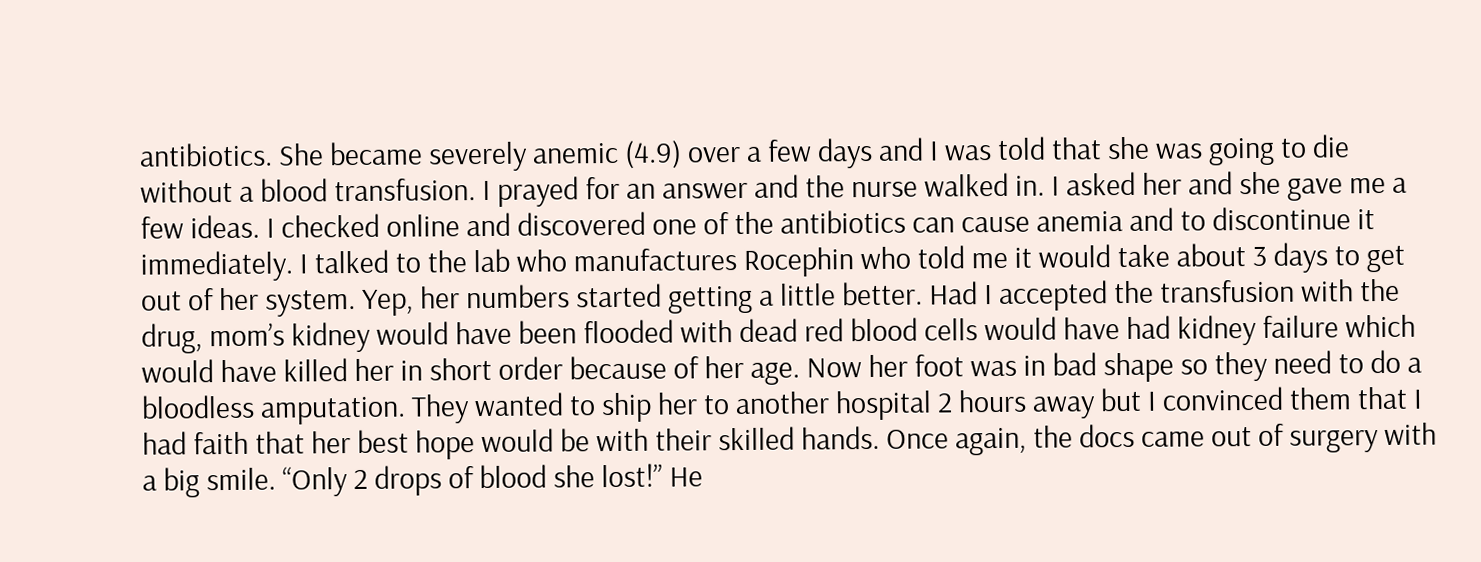antibiotics. She became severely anemic (4.9) over a few days and I was told that she was going to die without a blood transfusion. I prayed for an answer and the nurse walked in. I asked her and she gave me a few ideas. I checked online and discovered one of the antibiotics can cause anemia and to discontinue it immediately. I talked to the lab who manufactures Rocephin who told me it would take about 3 days to get out of her system. Yep, her numbers started getting a little better. Had I accepted the transfusion with the drug, mom’s kidney would have been flooded with dead red blood cells would have had kidney failure which would have killed her in short order because of her age. Now her foot was in bad shape so they need to do a bloodless amputation. They wanted to ship her to another hospital 2 hours away but I convinced them that I had faith that her best hope would be with their skilled hands. Once again, the docs came out of surgery with a big smile. “Only 2 drops of blood she lost!” He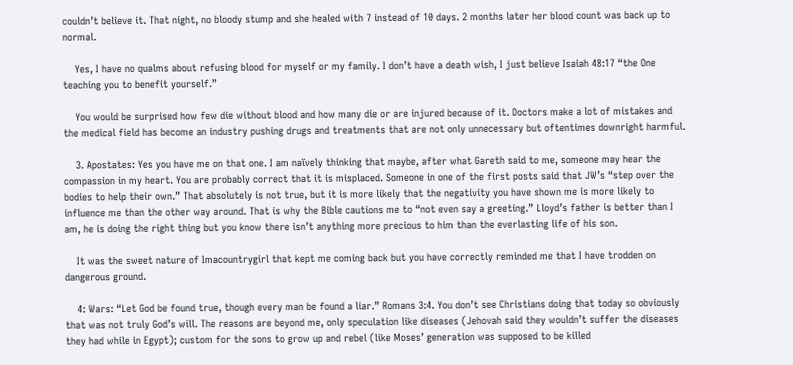couldn’t believe it. That night, no bloody stump and she healed with 7 instead of 10 days. 2 months later her blood count was back up to normal.

    Yes, I have no qualms about refusing blood for myself or my family. I don’t have a death wish, I just believe Isaiah 48:17 “the One teaching you to benefit yourself.”

    You would be surprised how few die without blood and how many die or are injured because of it. Doctors make a lot of mistakes and the medical field has become an industry pushing drugs and treatments that are not only unnecessary but oftentimes downright harmful.

    3. Apostates: Yes you have me on that one. I am naïvely thinking that maybe, after what Gareth said to me, someone may hear the compassion in my heart. You are probably correct that it is misplaced. Someone in one of the first posts said that JW’s “step over the bodies to help their own.” That absolutely is not true, but it is more likely that the negativity you have shown me is more likely to influence me than the other way around. That is why the Bible cautions me to “not even say a greeting.” Lloyd’s father is better than I am, he is doing the right thing but you know there isn’t anything more precious to him than the everlasting life of his son.

    It was the sweet nature of Imacountrygirl that kept me coming back but you have correctly reminded me that I have trodden on dangerous ground.

    4: Wars: “Let God be found true, though every man be found a liar.” Romans 3:4. You don’t see Christians doing that today so obviously that was not truly God’s will. The reasons are beyond me, only speculation like diseases (Jehovah said they wouldn’t suffer the diseases they had while in Egypt); custom for the sons to grow up and rebel (like Moses’ generation was supposed to be killed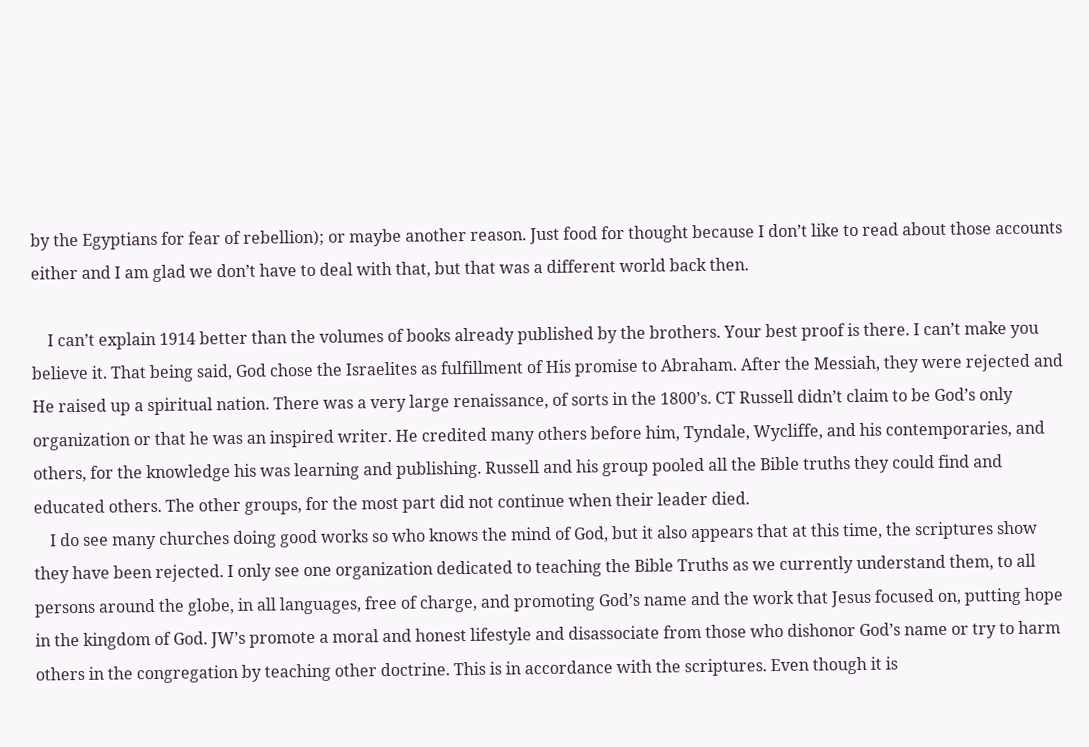by the Egyptians for fear of rebellion); or maybe another reason. Just food for thought because I don’t like to read about those accounts either and I am glad we don’t have to deal with that, but that was a different world back then.

    I can’t explain 1914 better than the volumes of books already published by the brothers. Your best proof is there. I can’t make you believe it. That being said, God chose the Israelites as fulfillment of His promise to Abraham. After the Messiah, they were rejected and He raised up a spiritual nation. There was a very large renaissance, of sorts in the 1800’s. CT Russell didn’t claim to be God’s only organization or that he was an inspired writer. He credited many others before him, Tyndale, Wycliffe, and his contemporaries, and others, for the knowledge his was learning and publishing. Russell and his group pooled all the Bible truths they could find and educated others. The other groups, for the most part did not continue when their leader died.
    I do see many churches doing good works so who knows the mind of God, but it also appears that at this time, the scriptures show they have been rejected. I only see one organization dedicated to teaching the Bible Truths as we currently understand them, to all persons around the globe, in all languages, free of charge, and promoting God’s name and the work that Jesus focused on, putting hope in the kingdom of God. JW’s promote a moral and honest lifestyle and disassociate from those who dishonor God’s name or try to harm others in the congregation by teaching other doctrine. This is in accordance with the scriptures. Even though it is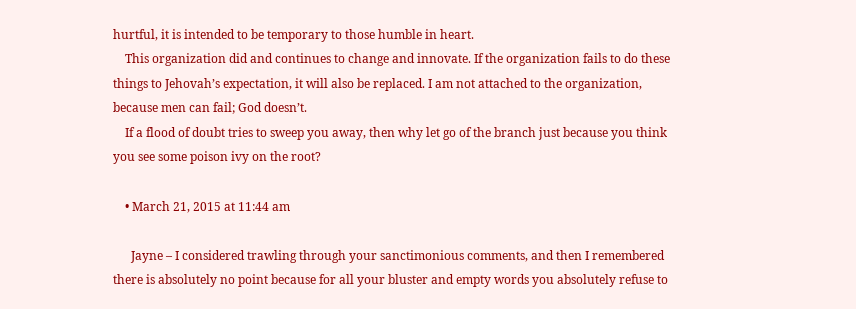hurtful, it is intended to be temporary to those humble in heart.
    This organization did and continues to change and innovate. If the organization fails to do these things to Jehovah’s expectation, it will also be replaced. I am not attached to the organization, because men can fail; God doesn’t.
    If a flood of doubt tries to sweep you away, then why let go of the branch just because you think you see some poison ivy on the root?

    • March 21, 2015 at 11:44 am

      Jayne – I considered trawling through your sanctimonious comments, and then I remembered there is absolutely no point because for all your bluster and empty words you absolutely refuse to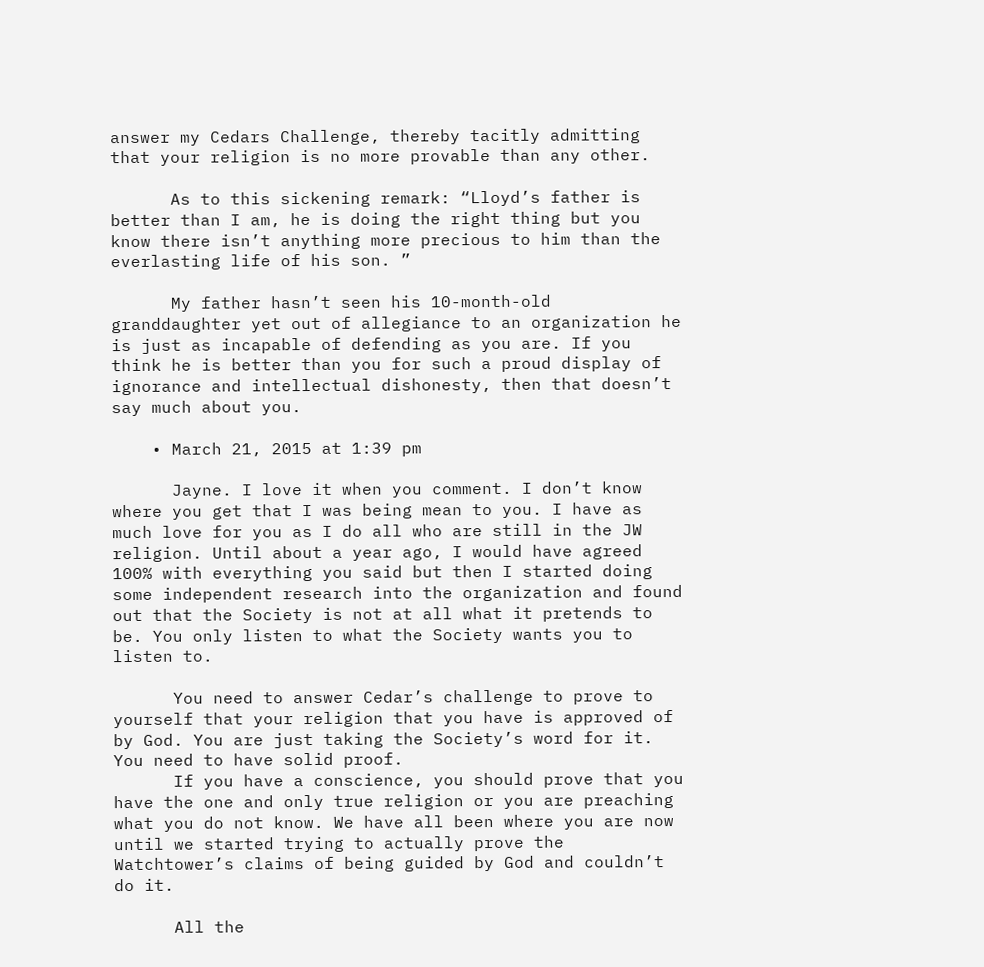answer my Cedars Challenge, thereby tacitly admitting that your religion is no more provable than any other.

      As to this sickening remark: “Lloyd’s father is better than I am, he is doing the right thing but you know there isn’t anything more precious to him than the everlasting life of his son. ”

      My father hasn’t seen his 10-month-old granddaughter yet out of allegiance to an organization he is just as incapable of defending as you are. If you think he is better than you for such a proud display of ignorance and intellectual dishonesty, then that doesn’t say much about you.

    • March 21, 2015 at 1:39 pm

      Jayne. I love it when you comment. I don’t know where you get that I was being mean to you. I have as much love for you as I do all who are still in the JW religion. Until about a year ago, I would have agreed 100% with everything you said but then I started doing some independent research into the organization and found out that the Society is not at all what it pretends to be. You only listen to what the Society wants you to listen to.

      You need to answer Cedar’s challenge to prove to yourself that your religion that you have is approved of by God. You are just taking the Society’s word for it. You need to have solid proof.
      If you have a conscience, you should prove that you have the one and only true religion or you are preaching what you do not know. We have all been where you are now until we started trying to actually prove the Watchtower’s claims of being guided by God and couldn’t do it.

      All the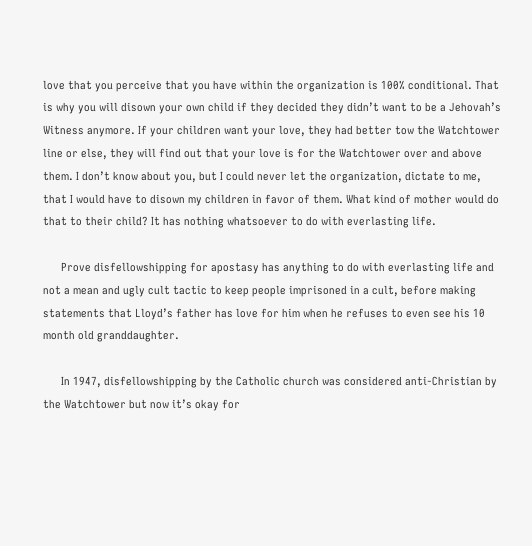love that you perceive that you have within the organization is 100% conditional. That is why you will disown your own child if they decided they didn’t want to be a Jehovah’s Witness anymore. If your children want your love, they had better tow the Watchtower line or else, they will find out that your love is for the Watchtower over and above them. I don’t know about you, but I could never let the organization, dictate to me, that I would have to disown my children in favor of them. What kind of mother would do that to their child? It has nothing whatsoever to do with everlasting life.

      Prove disfellowshipping for apostasy has anything to do with everlasting life and not a mean and ugly cult tactic to keep people imprisoned in a cult, before making statements that Lloyd’s father has love for him when he refuses to even see his 10 month old granddaughter.

      In 1947, disfellowshipping by the Catholic church was considered anti-Christian by the Watchtower but now it’s okay for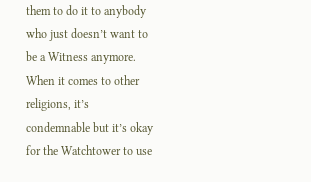them to do it to anybody who just doesn’t want to be a Witness anymore. When it comes to other religions, it’s condemnable but it’s okay for the Watchtower to use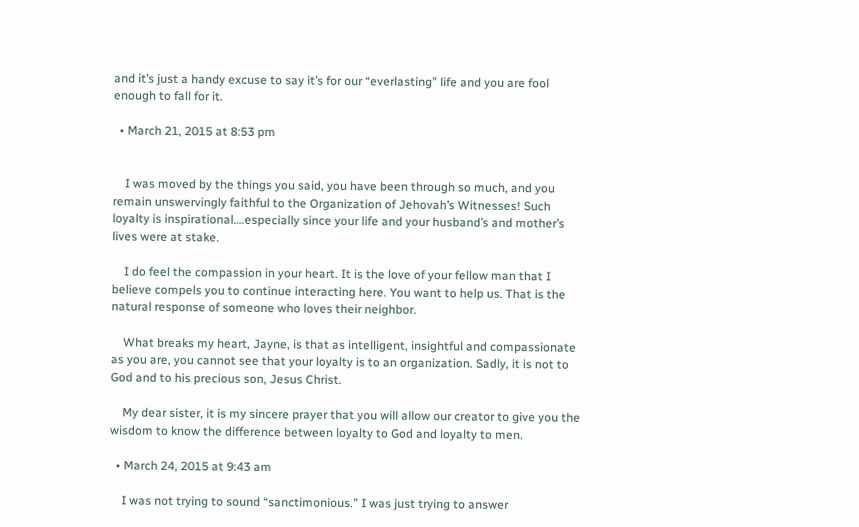and it’s just a handy excuse to say it’s for our “everlasting” life and you are fool enough to fall for it.

  • March 21, 2015 at 8:53 pm


    I was moved by the things you said, you have been through so much, and you remain unswervingly faithful to the Organization of Jehovah’s Witnesses! Such loyalty is inspirational….especially since your life and your husband’s and mother’s lives were at stake.

    I do feel the compassion in your heart. It is the love of your fellow man that I believe compels you to continue interacting here. You want to help us. That is the natural response of someone who loves their neighbor.

    What breaks my heart, Jayne, is that as intelligent, insightful and compassionate as you are, you cannot see that your loyalty is to an organization. Sadly, it is not to God and to his precious son, Jesus Christ.

    My dear sister, it is my sincere prayer that you will allow our creator to give you the wisdom to know the difference between loyalty to God and loyalty to men.

  • March 24, 2015 at 9:43 am

    I was not trying to sound “sanctimonious.” I was just trying to answer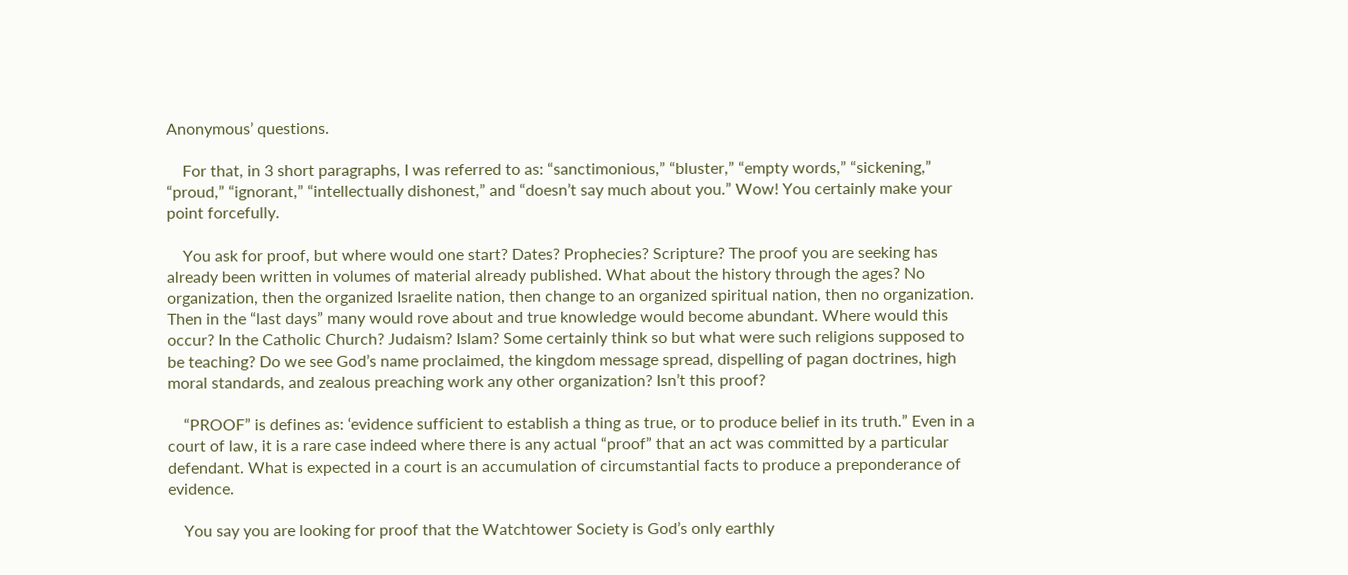Anonymous’ questions.

    For that, in 3 short paragraphs, I was referred to as: “sanctimonious,” “bluster,” “empty words,” “sickening,” “proud,” “ignorant,” “intellectually dishonest,” and “doesn’t say much about you.” Wow! You certainly make your point forcefully.

    You ask for proof, but where would one start? Dates? Prophecies? Scripture? The proof you are seeking has already been written in volumes of material already published. What about the history through the ages? No organization, then the organized Israelite nation, then change to an organized spiritual nation, then no organization. Then in the “last days” many would rove about and true knowledge would become abundant. Where would this occur? In the Catholic Church? Judaism? Islam? Some certainly think so but what were such religions supposed to be teaching? Do we see God’s name proclaimed, the kingdom message spread, dispelling of pagan doctrines, high moral standards, and zealous preaching work any other organization? Isn’t this proof?

    “PROOF” is defines as: ‘evidence sufficient to establish a thing as true, or to produce belief in its truth.” Even in a court of law, it is a rare case indeed where there is any actual “proof” that an act was committed by a particular defendant. What is expected in a court is an accumulation of circumstantial facts to produce a preponderance of evidence.

    You say you are looking for proof that the Watchtower Society is God’s only earthly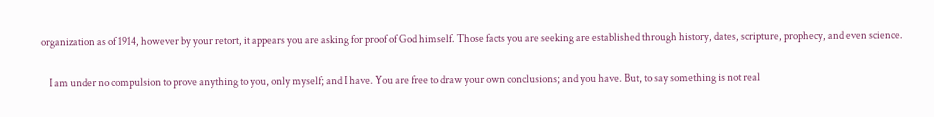organization as of 1914, however by your retort, it appears you are asking for proof of God himself. Those facts you are seeking are established through history, dates, scripture, prophecy, and even science.

    I am under no compulsion to prove anything to you, only myself; and I have. You are free to draw your own conclusions; and you have. But, to say something is not real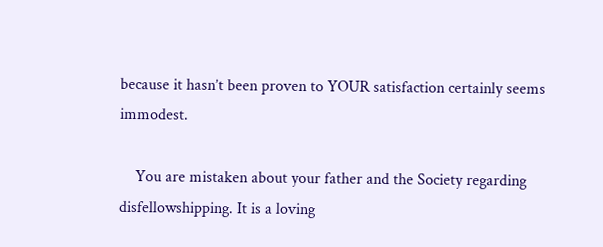because it hasn’t been proven to YOUR satisfaction certainly seems immodest.

    You are mistaken about your father and the Society regarding disfellowshipping. It is a loving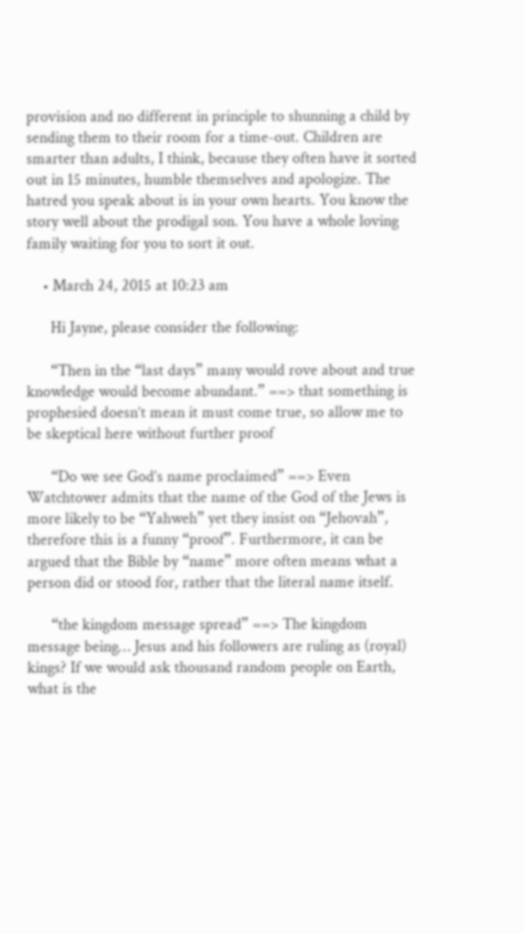provision and no different in principle to shunning a child by sending them to their room for a time-out. Children are smarter than adults, I think, because they often have it sorted out in 15 minutes, humble themselves and apologize. The hatred you speak about is in your own hearts. You know the story well about the prodigal son. You have a whole loving family waiting for you to sort it out.

    • March 24, 2015 at 10:23 am

      Hi Jayne, please consider the following:

      “Then in the “last days” many would rove about and true knowledge would become abundant.” ==> that something is prophesied doesn’t mean it must come true, so allow me to be skeptical here without further proof

      “Do we see God’s name proclaimed” ==> Even Watchtower admits that the name of the God of the Jews is more likely to be “Yahweh” yet they insist on “Jehovah”, therefore this is a funny “proof”. Furthermore, it can be argued that the Bible by “name” more often means what a person did or stood for, rather that the literal name itself.

      “the kingdom message spread” ==> The kingdom message being… Jesus and his followers are ruling as (royal) kings? If we would ask thousand random people on Earth, what is the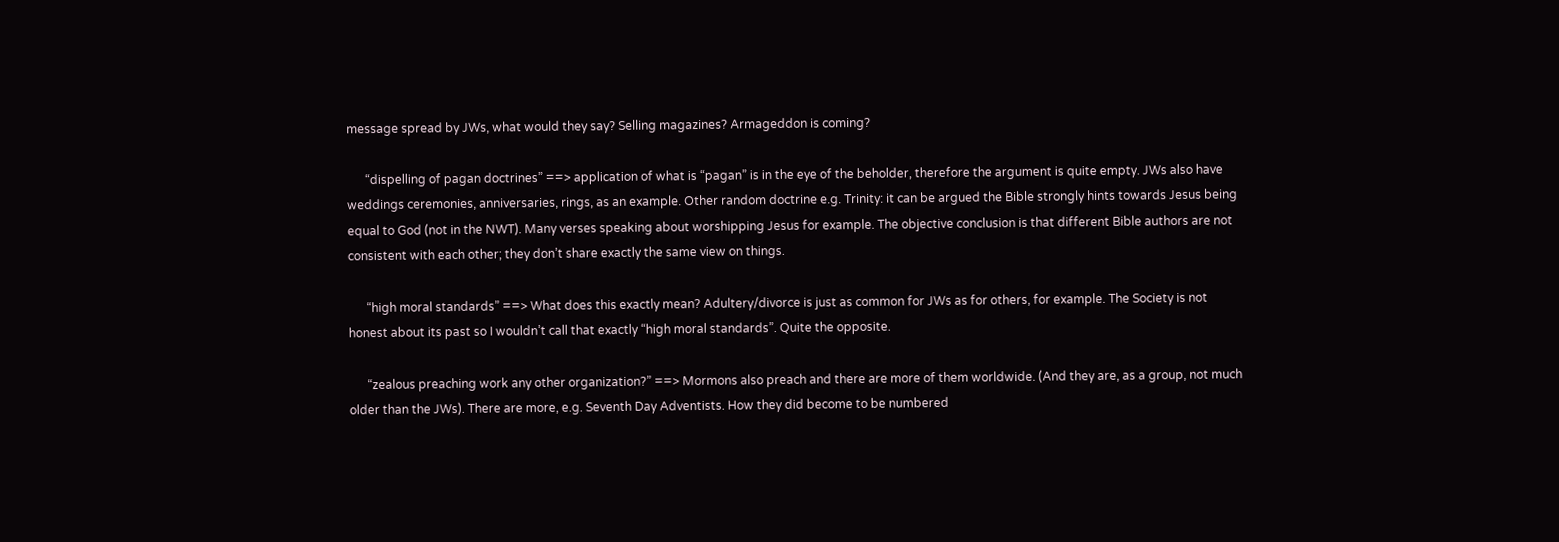message spread by JWs, what would they say? Selling magazines? Armageddon is coming?

      “dispelling of pagan doctrines” ==> application of what is “pagan” is in the eye of the beholder, therefore the argument is quite empty. JWs also have weddings ceremonies, anniversaries, rings, as an example. Other random doctrine e.g. Trinity: it can be argued the Bible strongly hints towards Jesus being equal to God (not in the NWT). Many verses speaking about worshipping Jesus for example. The objective conclusion is that different Bible authors are not consistent with each other; they don’t share exactly the same view on things.

      “high moral standards” ==> What does this exactly mean? Adultery/divorce is just as common for JWs as for others, for example. The Society is not honest about its past so I wouldn’t call that exactly “high moral standards”. Quite the opposite.

      “zealous preaching work any other organization?” ==> Mormons also preach and there are more of them worldwide. (And they are, as a group, not much older than the JWs). There are more, e.g. Seventh Day Adventists. How they did become to be numbered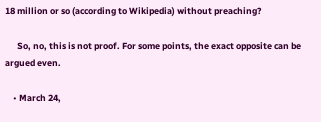18 million or so (according to Wikipedia) without preaching?

      So, no, this is not proof. For some points, the exact opposite can be argued even.

    • March 24,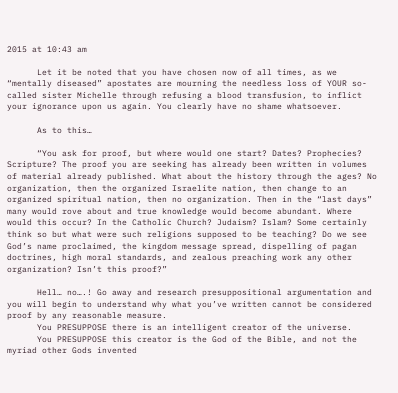2015 at 10:43 am

      Let it be noted that you have chosen now of all times, as we “mentally diseased” apostates are mourning the needless loss of YOUR so-called sister Michelle through refusing a blood transfusion, to inflict your ignorance upon us again. You clearly have no shame whatsoever.

      As to this…

      “You ask for proof, but where would one start? Dates? Prophecies? Scripture? The proof you are seeking has already been written in volumes of material already published. What about the history through the ages? No organization, then the organized Israelite nation, then change to an organized spiritual nation, then no organization. Then in the “last days” many would rove about and true knowledge would become abundant. Where would this occur? In the Catholic Church? Judaism? Islam? Some certainly think so but what were such religions supposed to be teaching? Do we see God’s name proclaimed, the kingdom message spread, dispelling of pagan doctrines, high moral standards, and zealous preaching work any other organization? Isn’t this proof?”

      Hell… no….! Go away and research presuppositional argumentation and you will begin to understand why what you’ve written cannot be considered proof by any reasonable measure.
      You PRESUPPOSE there is an intelligent creator of the universe.
      You PRESUPPOSE this creator is the God of the Bible, and not the myriad other Gods invented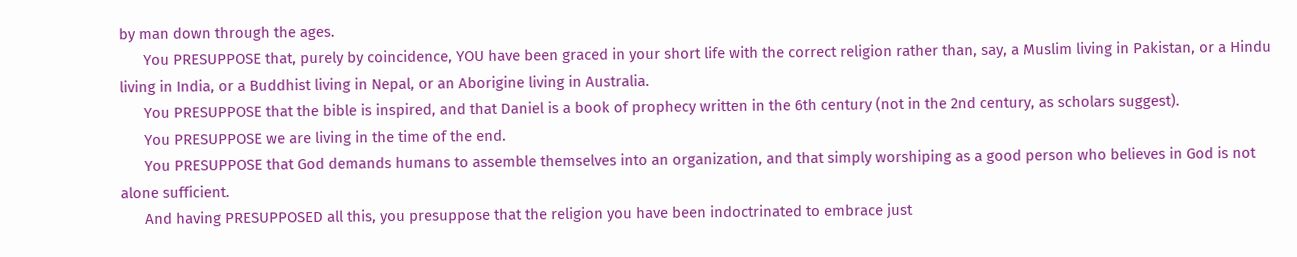by man down through the ages.
      You PRESUPPOSE that, purely by coincidence, YOU have been graced in your short life with the correct religion rather than, say, a Muslim living in Pakistan, or a Hindu living in India, or a Buddhist living in Nepal, or an Aborigine living in Australia.
      You PRESUPPOSE that the bible is inspired, and that Daniel is a book of prophecy written in the 6th century (not in the 2nd century, as scholars suggest).
      You PRESUPPOSE we are living in the time of the end.
      You PRESUPPOSE that God demands humans to assemble themselves into an organization, and that simply worshiping as a good person who believes in God is not alone sufficient.
      And having PRESUPPOSED all this, you presuppose that the religion you have been indoctrinated to embrace just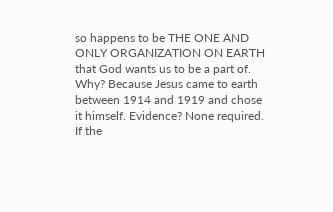so happens to be THE ONE AND ONLY ORGANIZATION ON EARTH that God wants us to be a part of. Why? Because Jesus came to earth between 1914 and 1919 and chose it himself. Evidence? None required. If the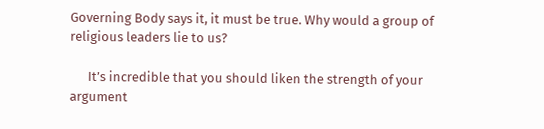Governing Body says it, it must be true. Why would a group of religious leaders lie to us?

      It’s incredible that you should liken the strength of your argument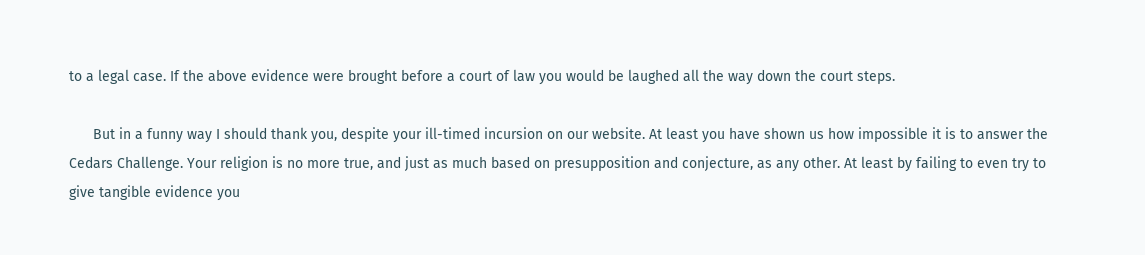to a legal case. If the above evidence were brought before a court of law you would be laughed all the way down the court steps.

      But in a funny way I should thank you, despite your ill-timed incursion on our website. At least you have shown us how impossible it is to answer the Cedars Challenge. Your religion is no more true, and just as much based on presupposition and conjecture, as any other. At least by failing to even try to give tangible evidence you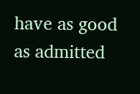have as good as admitted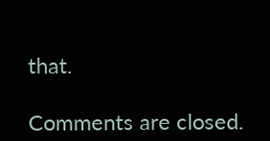that.

Comments are closed.